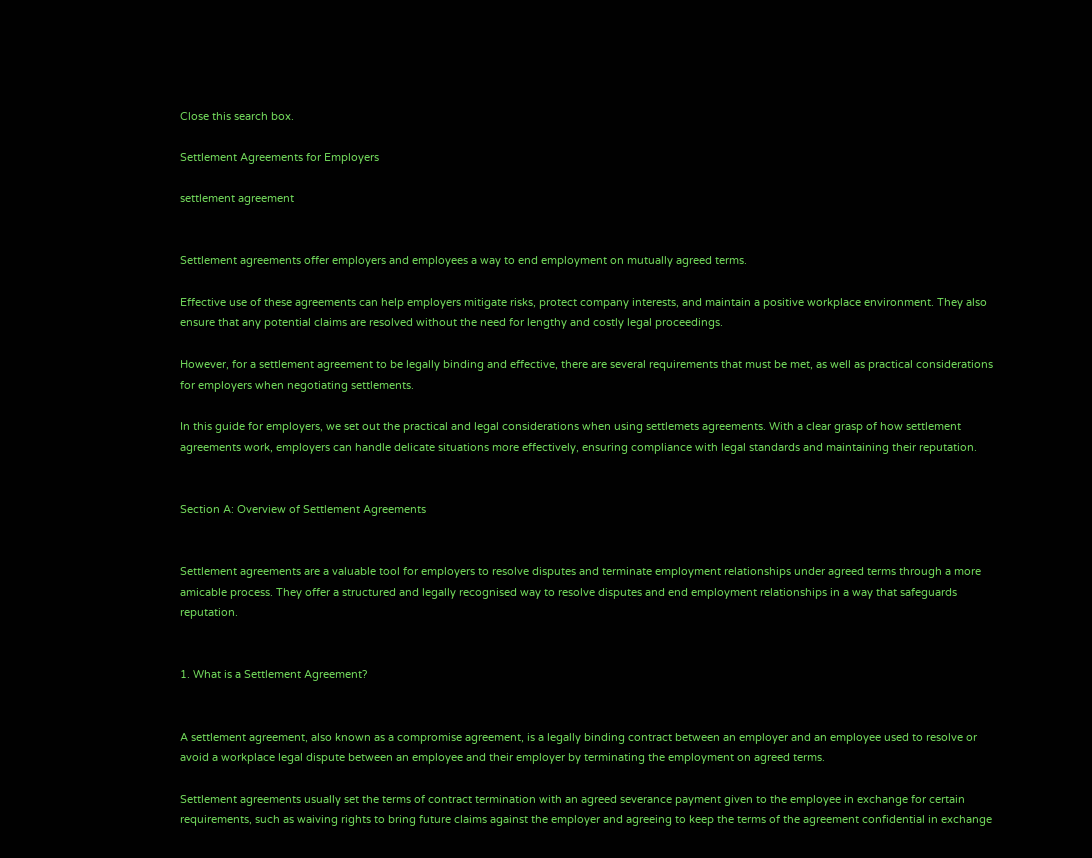Close this search box.

Settlement Agreements for Employers

settlement agreement


Settlement agreements offer employers and employees a way to end employment on mutually agreed terms.

Effective use of these agreements can help employers mitigate risks, protect company interests, and maintain a positive workplace environment. They also ensure that any potential claims are resolved without the need for lengthy and costly legal proceedings.

However, for a settlement agreement to be legally binding and effective, there are several requirements that must be met, as well as practical considerations for employers when negotiating settlements.

In this guide for employers, we set out the practical and legal considerations when using settlemets agreements. With a clear grasp of how settlement agreements work, employers can handle delicate situations more effectively, ensuring compliance with legal standards and maintaining their reputation.


Section A: Overview of Settlement Agreements


Settlement agreements are a valuable tool for employers to resolve disputes and terminate employment relationships under agreed terms through a more amicable process. They offer a structured and legally recognised way to resolve disputes and end employment relationships in a way that safeguards reputation.


1. What is a Settlement Agreement?


A settlement agreement, also known as a compromise agreement, is a legally binding contract between an employer and an employee used to resolve or avoid a workplace legal dispute between an employee and their employer by terminating the employment on agreed terms.

Settlement agreements usually set the terms of contract termination with an agreed severance payment given to the employee in exchange for certain requirements, such as waiving rights to bring future claims against the employer and agreeing to keep the terms of the agreement confidential in exchange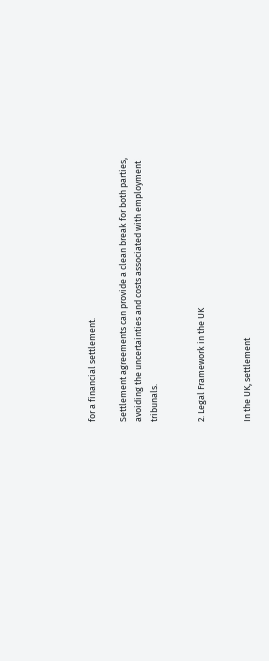for a financial settlement.

Settlement agreements can provide a clean break for both parties, avoiding the uncertainties and costs associated with employment tribunals.


2. Legal Framework in the UK


In the UK, settlement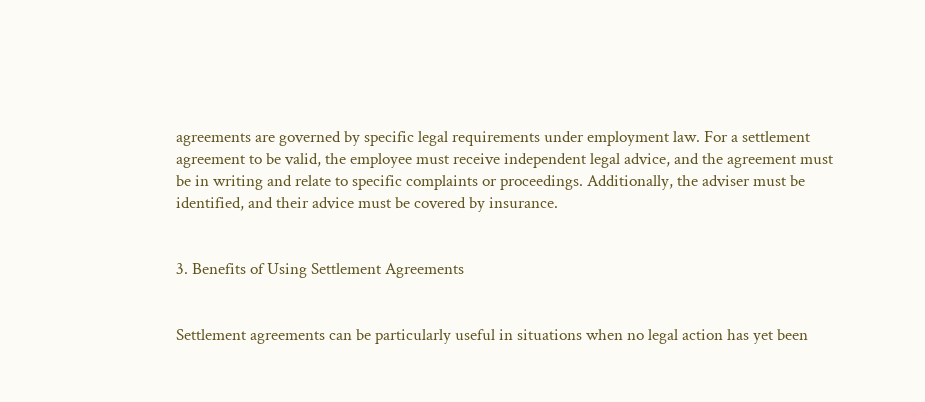agreements are governed by specific legal requirements under employment law. For a settlement agreement to be valid, the employee must receive independent legal advice, and the agreement must be in writing and relate to specific complaints or proceedings. Additionally, the adviser must be identified, and their advice must be covered by insurance.


3. Benefits of Using Settlement Agreements


Settlement agreements can be particularly useful in situations when no legal action has yet been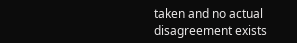taken and no actual disagreement exists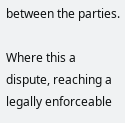between the parties.

Where this a dispute, reaching a legally enforceable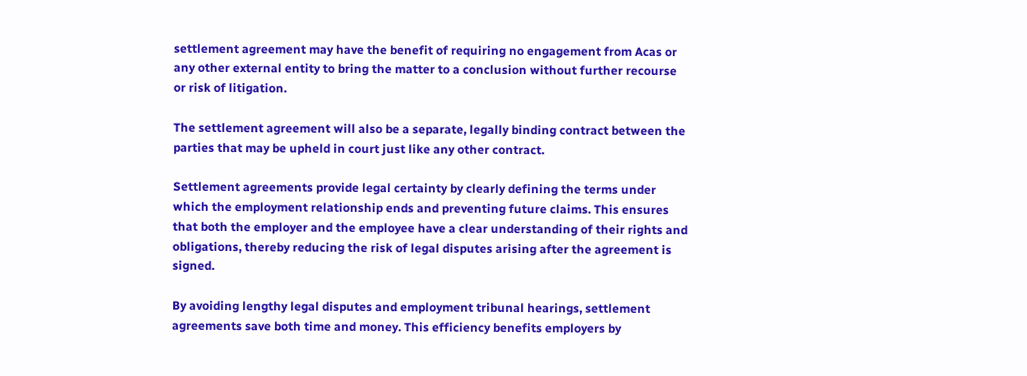settlement agreement may have the benefit of requiring no engagement from Acas or any other external entity to bring the matter to a conclusion without further recourse or risk of litigation.

The settlement agreement will also be a separate, legally binding contract between the parties that may be upheld in court just like any other contract.

Settlement agreements provide legal certainty by clearly defining the terms under which the employment relationship ends and preventing future claims. This ensures that both the employer and the employee have a clear understanding of their rights and obligations, thereby reducing the risk of legal disputes arising after the agreement is signed.

By avoiding lengthy legal disputes and employment tribunal hearings, settlement agreements save both time and money. This efficiency benefits employers by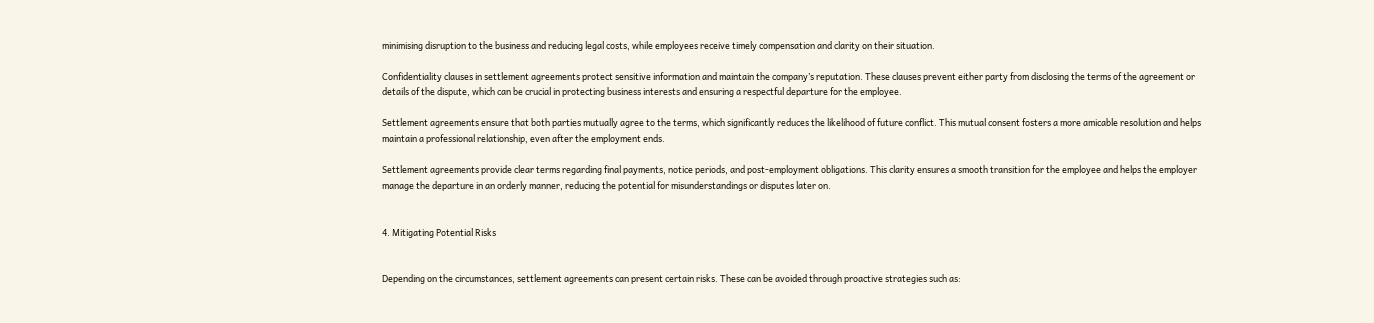minimising disruption to the business and reducing legal costs, while employees receive timely compensation and clarity on their situation.

Confidentiality clauses in settlement agreements protect sensitive information and maintain the company’s reputation. These clauses prevent either party from disclosing the terms of the agreement or details of the dispute, which can be crucial in protecting business interests and ensuring a respectful departure for the employee.

Settlement agreements ensure that both parties mutually agree to the terms, which significantly reduces the likelihood of future conflict. This mutual consent fosters a more amicable resolution and helps maintain a professional relationship, even after the employment ends.

Settlement agreements provide clear terms regarding final payments, notice periods, and post-employment obligations. This clarity ensures a smooth transition for the employee and helps the employer manage the departure in an orderly manner, reducing the potential for misunderstandings or disputes later on.


4. Mitigating Potential Risks


Depending on the circumstances, settlement agreements can present certain risks. These can be avoided through proactive strategies such as: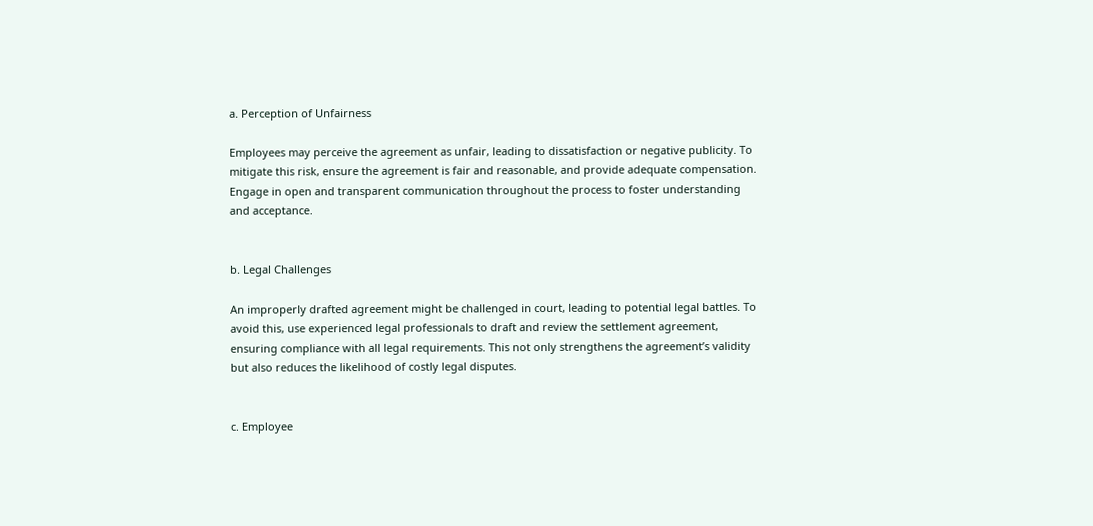a. Perception of Unfairness

Employees may perceive the agreement as unfair, leading to dissatisfaction or negative publicity. To mitigate this risk, ensure the agreement is fair and reasonable, and provide adequate compensation. Engage in open and transparent communication throughout the process to foster understanding and acceptance.


b. Legal Challenges

An improperly drafted agreement might be challenged in court, leading to potential legal battles. To avoid this, use experienced legal professionals to draft and review the settlement agreement, ensuring compliance with all legal requirements. This not only strengthens the agreement’s validity but also reduces the likelihood of costly legal disputes.


c. Employee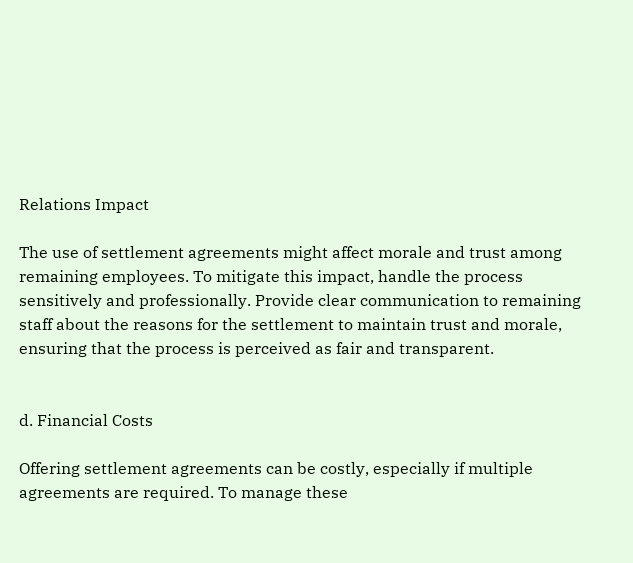Relations Impact

The use of settlement agreements might affect morale and trust among remaining employees. To mitigate this impact, handle the process sensitively and professionally. Provide clear communication to remaining staff about the reasons for the settlement to maintain trust and morale, ensuring that the process is perceived as fair and transparent.


d. Financial Costs

Offering settlement agreements can be costly, especially if multiple agreements are required. To manage these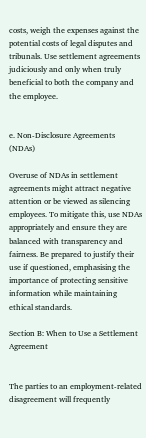costs, weigh the expenses against the potential costs of legal disputes and tribunals. Use settlement agreements judiciously and only when truly beneficial to both the company and the employee.


e. Non-Disclosure Agreements (NDAs)

Overuse of NDAs in settlement agreements might attract negative attention or be viewed as silencing employees. To mitigate this, use NDAs appropriately and ensure they are balanced with transparency and fairness. Be prepared to justify their use if questioned, emphasising the importance of protecting sensitive information while maintaining ethical standards.

Section B: When to Use a Settlement Agreement


The parties to an employment-related disagreement will frequently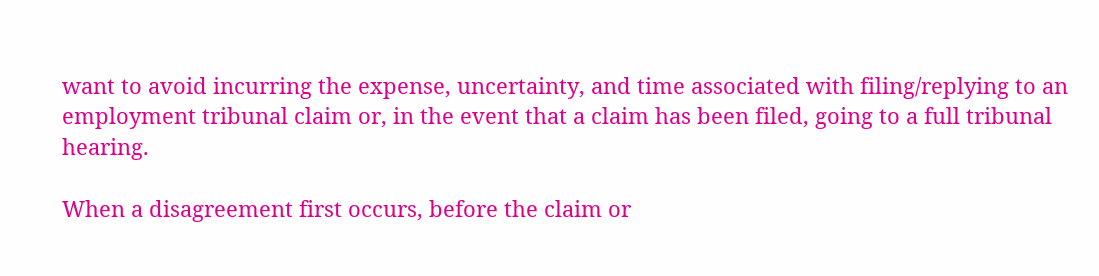want to avoid incurring the expense, uncertainty, and time associated with filing/replying to an employment tribunal claim or, in the event that a claim has been filed, going to a full tribunal hearing.

When a disagreement first occurs, before the claim or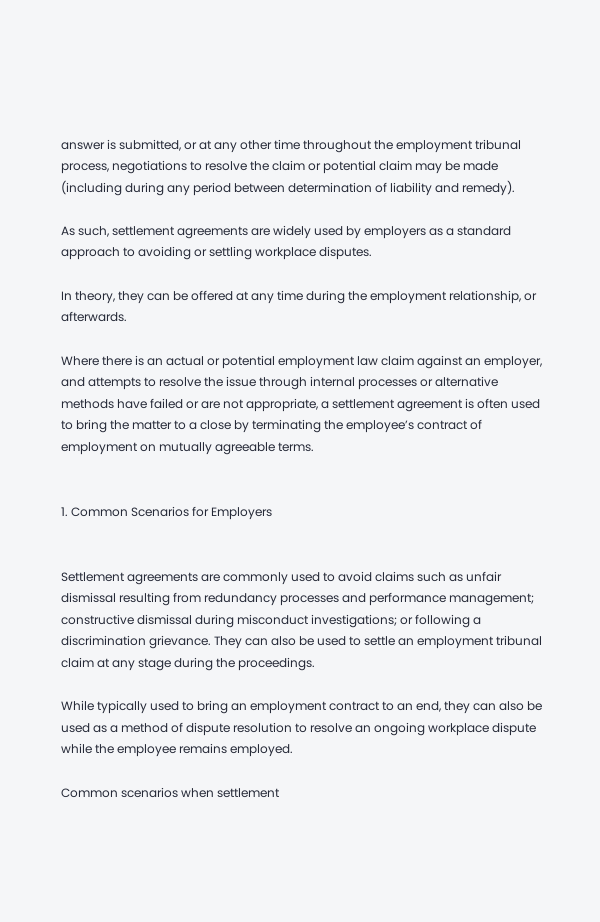answer is submitted, or at any other time throughout the employment tribunal process, negotiations to resolve the claim or potential claim may be made (including during any period between determination of liability and remedy).

As such, settlement agreements are widely used by employers as a standard approach to avoiding or settling workplace disputes.

In theory, they can be offered at any time during the employment relationship, or afterwards.

Where there is an actual or potential employment law claim against an employer, and attempts to resolve the issue through internal processes or alternative methods have failed or are not appropriate, a settlement agreement is often used to bring the matter to a close by terminating the employee’s contract of employment on mutually agreeable terms.


1. Common Scenarios for Employers


Settlement agreements are commonly used to avoid claims such as unfair dismissal resulting from redundancy processes and performance management; constructive dismissal during misconduct investigations; or following a discrimination grievance. They can also be used to settle an employment tribunal claim at any stage during the proceedings.

While typically used to bring an employment contract to an end, they can also be used as a method of dispute resolution to resolve an ongoing workplace dispute while the employee remains employed.

Common scenarios when settlement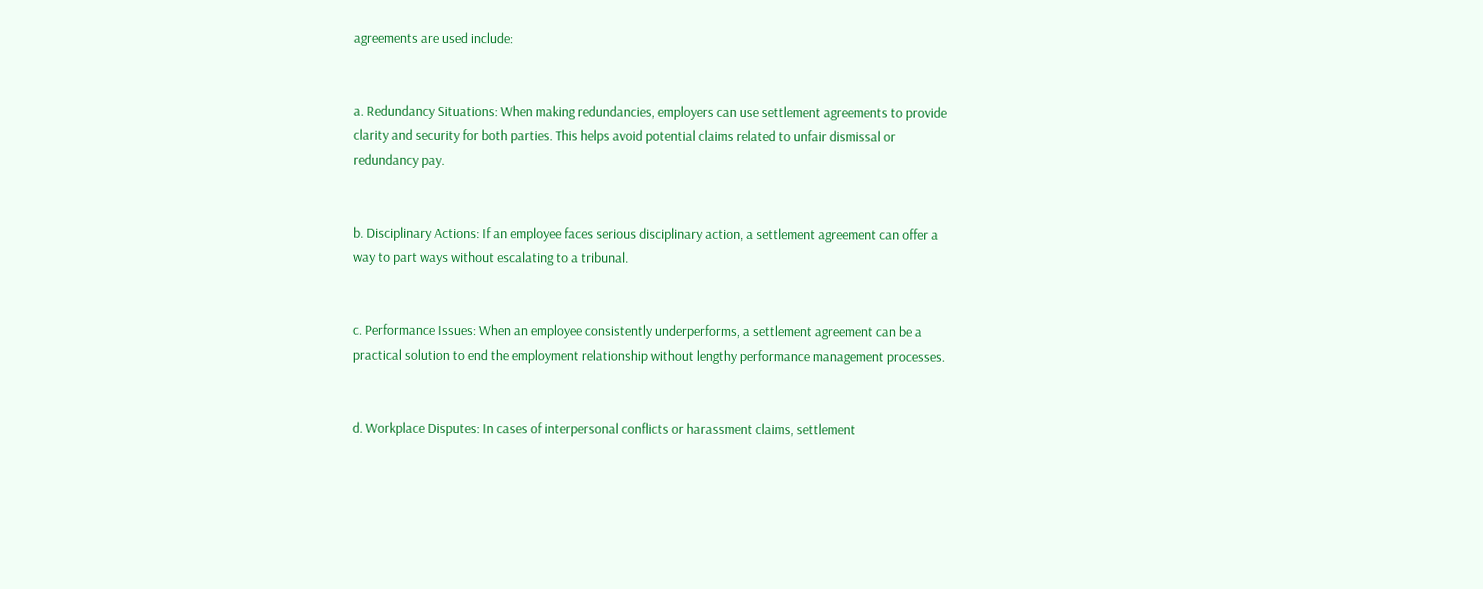agreements are used include:


a. Redundancy Situations: When making redundancies, employers can use settlement agreements to provide clarity and security for both parties. This helps avoid potential claims related to unfair dismissal or redundancy pay.


b. Disciplinary Actions: If an employee faces serious disciplinary action, a settlement agreement can offer a way to part ways without escalating to a tribunal.


c. Performance Issues: When an employee consistently underperforms, a settlement agreement can be a practical solution to end the employment relationship without lengthy performance management processes.


d. Workplace Disputes: In cases of interpersonal conflicts or harassment claims, settlement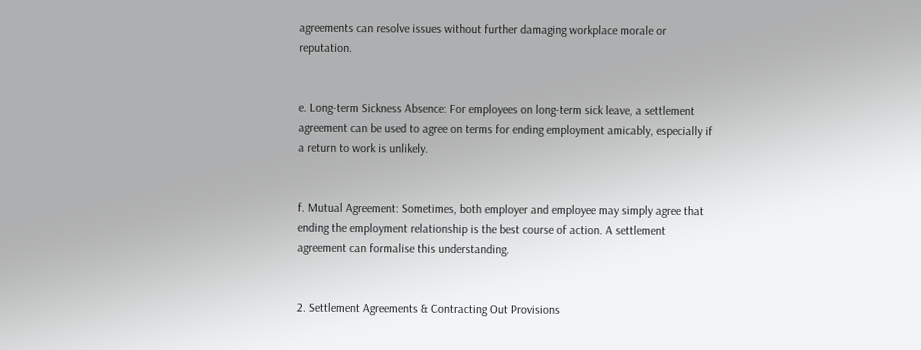agreements can resolve issues without further damaging workplace morale or reputation.


e. Long-term Sickness Absence: For employees on long-term sick leave, a settlement agreement can be used to agree on terms for ending employment amicably, especially if a return to work is unlikely.


f. Mutual Agreement: Sometimes, both employer and employee may simply agree that ending the employment relationship is the best course of action. A settlement agreement can formalise this understanding.


2. Settlement Agreements & Contracting Out Provisions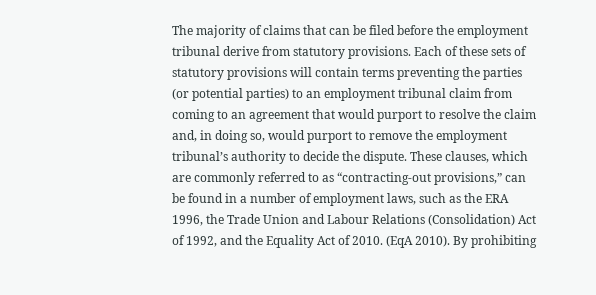The majority of claims that can be filed before the employment tribunal derive from statutory provisions. Each of these sets of statutory provisions will contain terms preventing the parties (or potential parties) to an employment tribunal claim from coming to an agreement that would purport to resolve the claim and, in doing so, would purport to remove the employment tribunal’s authority to decide the dispute. These clauses, which are commonly referred to as “contracting-out provisions,” can be found in a number of employment laws, such as the ERA 1996, the Trade Union and Labour Relations (Consolidation) Act of 1992, and the Equality Act of 2010. (EqA 2010). By prohibiting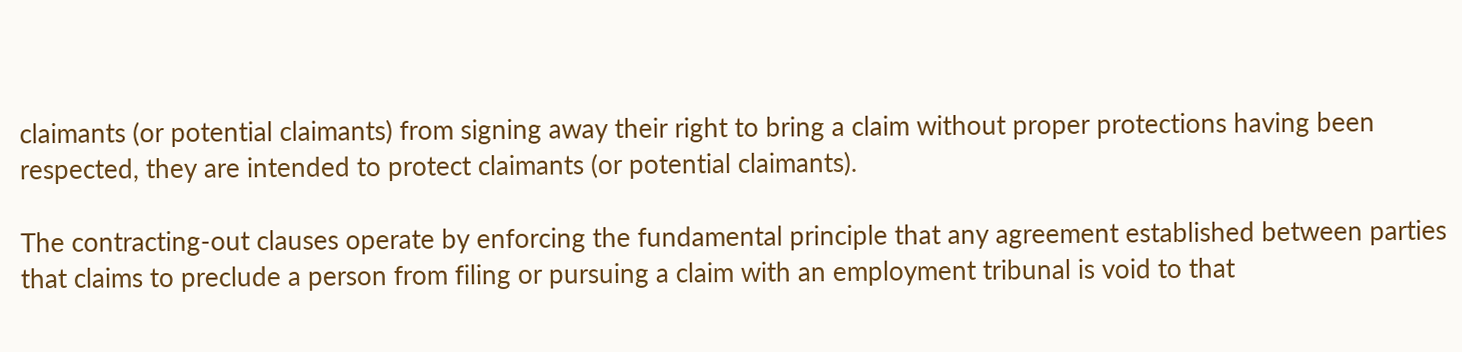claimants (or potential claimants) from signing away their right to bring a claim without proper protections having been respected, they are intended to protect claimants (or potential claimants).

The contracting-out clauses operate by enforcing the fundamental principle that any agreement established between parties that claims to preclude a person from filing or pursuing a claim with an employment tribunal is void to that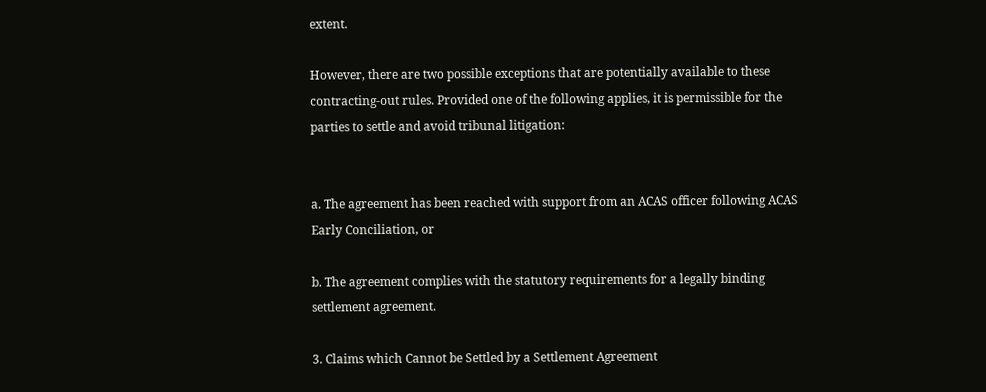extent.

However, there are two possible exceptions that are potentially available to these contracting-out rules. Provided one of the following applies, it is permissible for the parties to settle and avoid tribunal litigation:


a. The agreement has been reached with support from an ACAS officer following ACAS Early Conciliation, or

b. The agreement complies with the statutory requirements for a legally binding settlement agreement.

3. Claims which Cannot be Settled by a Settlement Agreement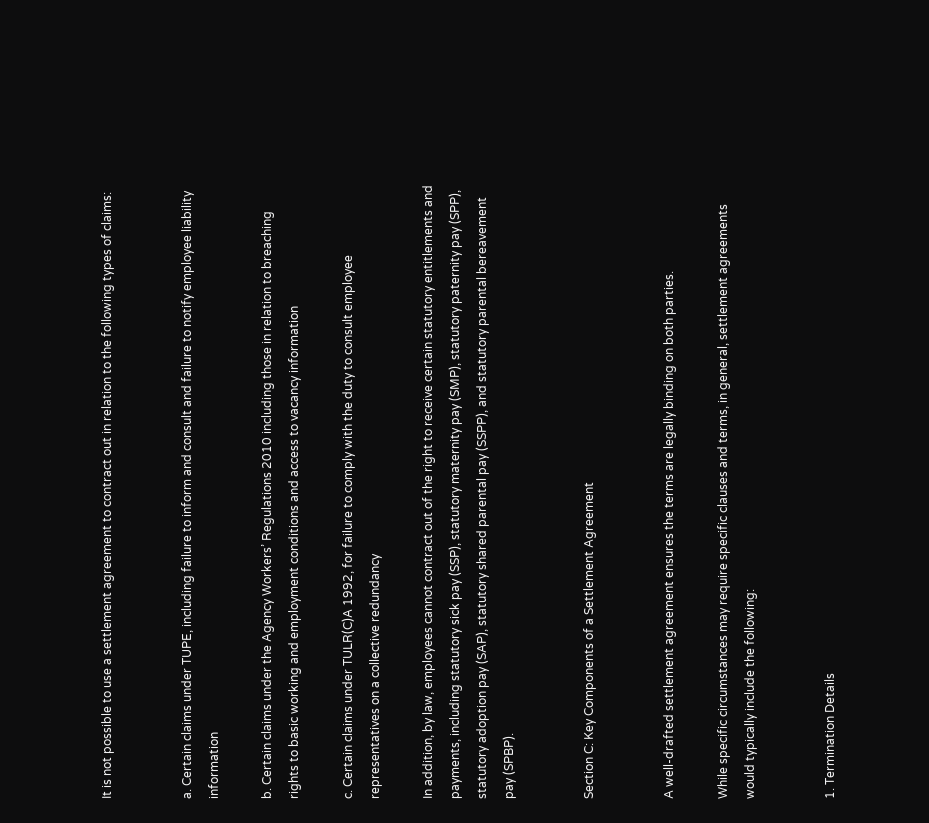It is not possible to use a settlement agreement to contract out in relation to the following types of claims:


a. Certain claims under TUPE, including failure to inform and consult and failure to notify employee liability information

b. Certain claims under the Agency Workers’ Regulations 2010 including those in relation to breaching rights to basic working and employment conditions and access to vacancy information

c. Certain claims under TULR(C)A 1992, for failure to comply with the duty to consult employee representatives on a collective redundancy

In addition, by law, employees cannot contract out of the right to receive certain statutory entitlements and payments, including statutory sick pay (SSP), statutory maternity pay (SMP), statutory paternity pay (SPP), statutory adoption pay (SAP), statutory shared parental pay (SSPP), and statutory parental bereavement pay (SPBP).


Section C: Key Components of a Settlement Agreement


A well-drafted settlement agreement ensures the terms are legally binding on both parties.

While specific circumstances may require specific clauses and terms, in general, settlement agreements would typically include the following:


1. Termination Details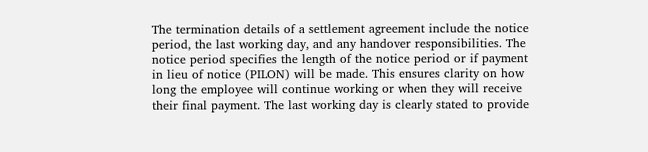The termination details of a settlement agreement include the notice period, the last working day, and any handover responsibilities. The notice period specifies the length of the notice period or if payment in lieu of notice (PILON) will be made. This ensures clarity on how long the employee will continue working or when they will receive their final payment. The last working day is clearly stated to provide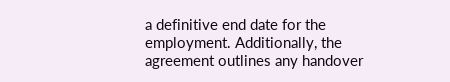a definitive end date for the employment. Additionally, the agreement outlines any handover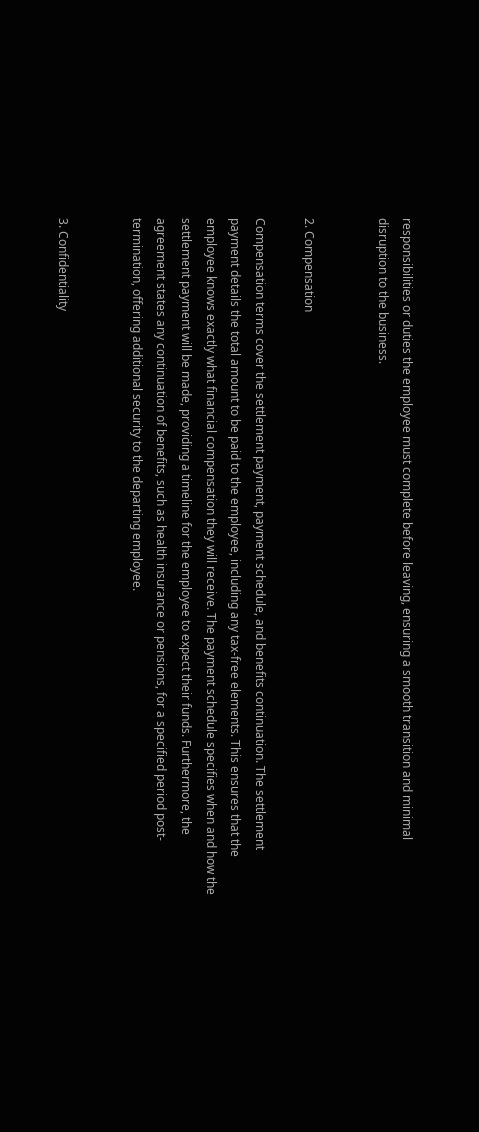responsibilities or duties the employee must complete before leaving, ensuring a smooth transition and minimal disruption to the business.


2. Compensation

Compensation terms cover the settlement payment, payment schedule, and benefits continuation. The settlement payment details the total amount to be paid to the employee, including any tax-free elements. This ensures that the employee knows exactly what financial compensation they will receive. The payment schedule specifies when and how the settlement payment will be made, providing a timeline for the employee to expect their funds. Furthermore, the agreement states any continuation of benefits, such as health insurance or pensions, for a specified period post-termination, offering additional security to the departing employee.


3. Confidentiality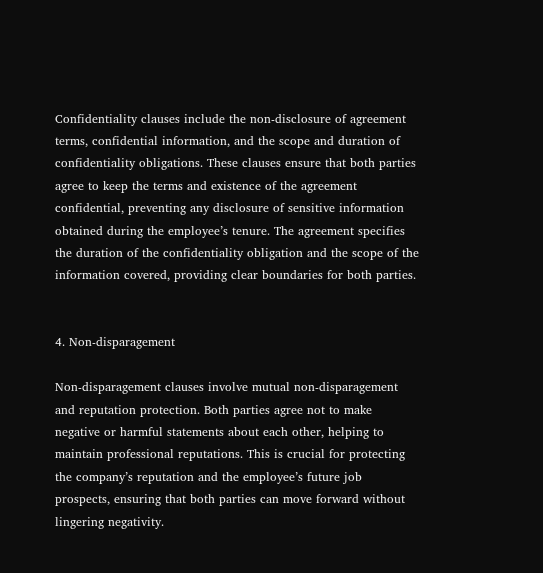Confidentiality clauses include the non-disclosure of agreement terms, confidential information, and the scope and duration of confidentiality obligations. These clauses ensure that both parties agree to keep the terms and existence of the agreement confidential, preventing any disclosure of sensitive information obtained during the employee’s tenure. The agreement specifies the duration of the confidentiality obligation and the scope of the information covered, providing clear boundaries for both parties.


4. Non-disparagement

Non-disparagement clauses involve mutual non-disparagement and reputation protection. Both parties agree not to make negative or harmful statements about each other, helping to maintain professional reputations. This is crucial for protecting the company’s reputation and the employee’s future job prospects, ensuring that both parties can move forward without lingering negativity.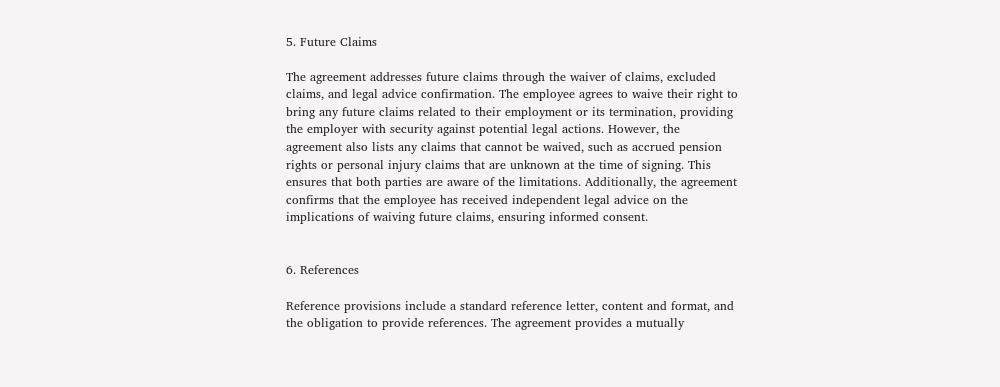5. Future Claims

The agreement addresses future claims through the waiver of claims, excluded claims, and legal advice confirmation. The employee agrees to waive their right to bring any future claims related to their employment or its termination, providing the employer with security against potential legal actions. However, the agreement also lists any claims that cannot be waived, such as accrued pension rights or personal injury claims that are unknown at the time of signing. This ensures that both parties are aware of the limitations. Additionally, the agreement confirms that the employee has received independent legal advice on the implications of waiving future claims, ensuring informed consent.


6. References

Reference provisions include a standard reference letter, content and format, and the obligation to provide references. The agreement provides a mutually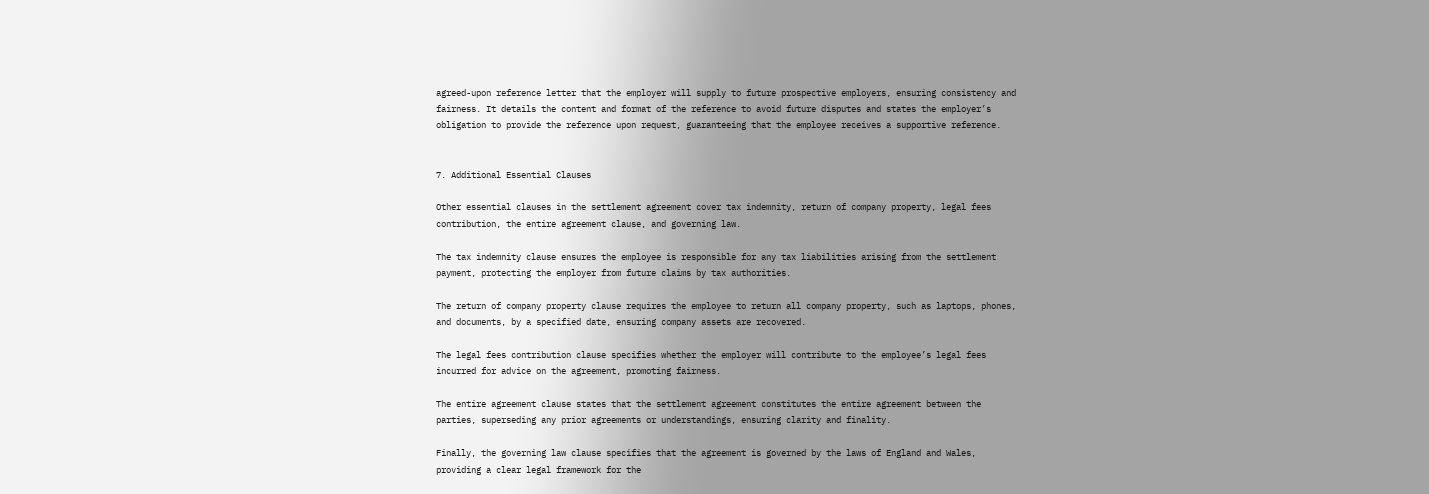agreed-upon reference letter that the employer will supply to future prospective employers, ensuring consistency and fairness. It details the content and format of the reference to avoid future disputes and states the employer’s obligation to provide the reference upon request, guaranteeing that the employee receives a supportive reference.


7. Additional Essential Clauses

Other essential clauses in the settlement agreement cover tax indemnity, return of company property, legal fees contribution, the entire agreement clause, and governing law.

The tax indemnity clause ensures the employee is responsible for any tax liabilities arising from the settlement payment, protecting the employer from future claims by tax authorities.

The return of company property clause requires the employee to return all company property, such as laptops, phones, and documents, by a specified date, ensuring company assets are recovered.

The legal fees contribution clause specifies whether the employer will contribute to the employee’s legal fees incurred for advice on the agreement, promoting fairness.

The entire agreement clause states that the settlement agreement constitutes the entire agreement between the parties, superseding any prior agreements or understandings, ensuring clarity and finality.

Finally, the governing law clause specifies that the agreement is governed by the laws of England and Wales, providing a clear legal framework for the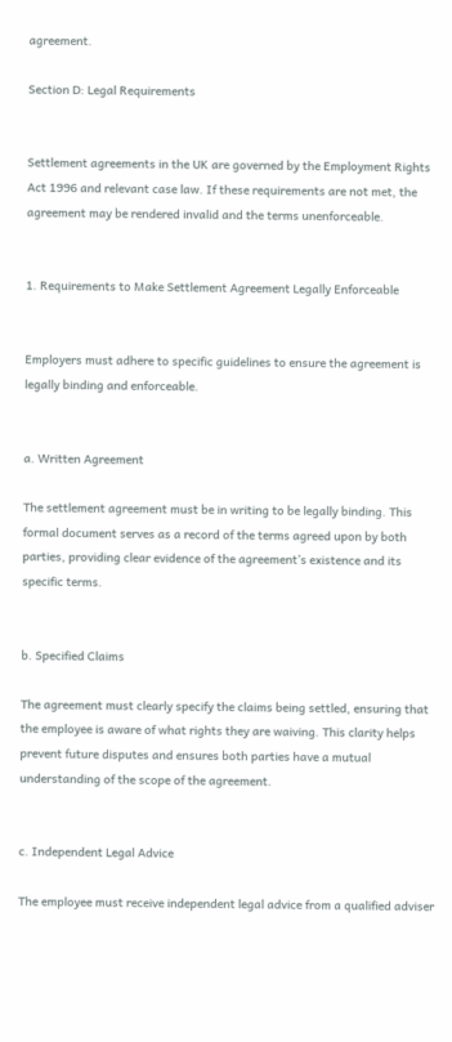agreement.

Section D: Legal Requirements


Settlement agreements in the UK are governed by the Employment Rights Act 1996 and relevant case law. If these requirements are not met, the agreement may be rendered invalid and the terms unenforceable.


1. Requirements to Make Settlement Agreement Legally Enforceable


Employers must adhere to specific guidelines to ensure the agreement is legally binding and enforceable.


a. Written Agreement

The settlement agreement must be in writing to be legally binding. This formal document serves as a record of the terms agreed upon by both parties, providing clear evidence of the agreement’s existence and its specific terms.


b. Specified Claims

The agreement must clearly specify the claims being settled, ensuring that the employee is aware of what rights they are waiving. This clarity helps prevent future disputes and ensures both parties have a mutual understanding of the scope of the agreement.


c. Independent Legal Advice

The employee must receive independent legal advice from a qualified adviser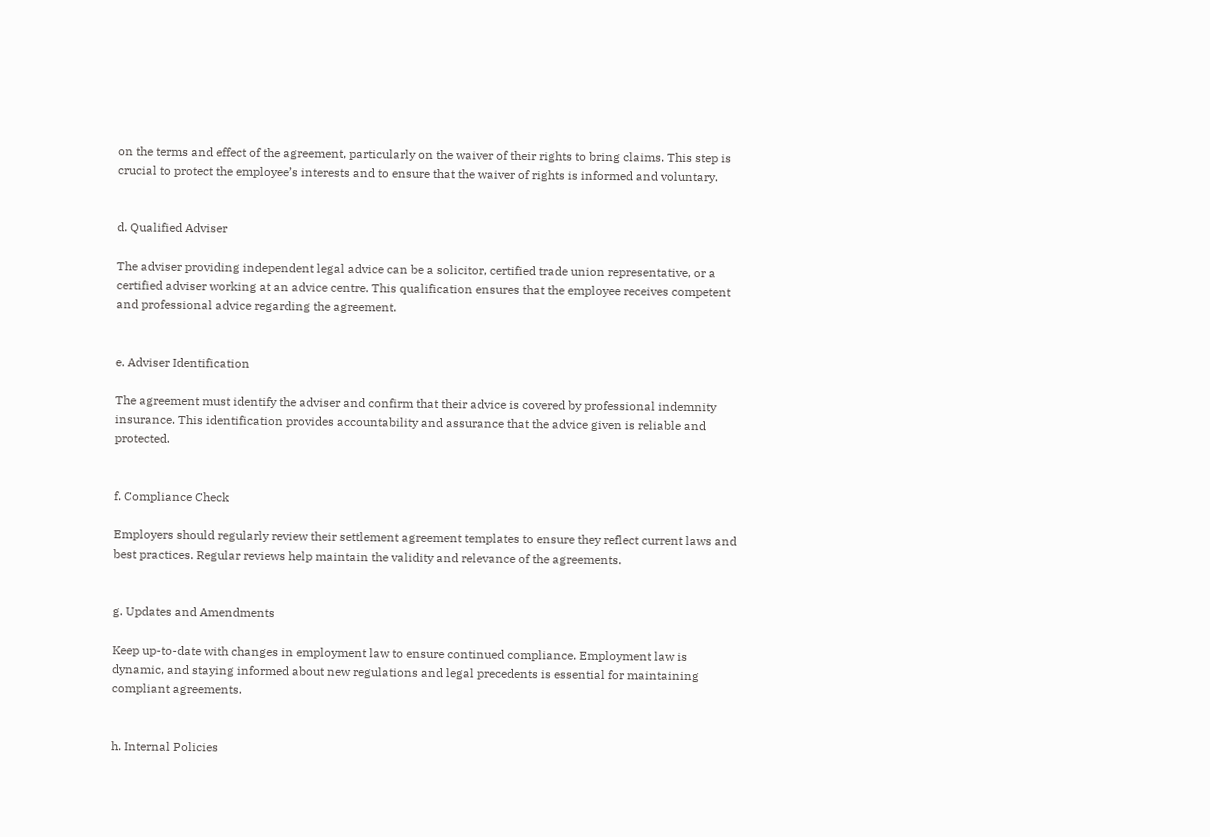on the terms and effect of the agreement, particularly on the waiver of their rights to bring claims. This step is crucial to protect the employee’s interests and to ensure that the waiver of rights is informed and voluntary.


d. Qualified Adviser

The adviser providing independent legal advice can be a solicitor, certified trade union representative, or a certified adviser working at an advice centre. This qualification ensures that the employee receives competent and professional advice regarding the agreement.


e. Adviser Identification

The agreement must identify the adviser and confirm that their advice is covered by professional indemnity insurance. This identification provides accountability and assurance that the advice given is reliable and protected.


f. Compliance Check

Employers should regularly review their settlement agreement templates to ensure they reflect current laws and best practices. Regular reviews help maintain the validity and relevance of the agreements.


g. Updates and Amendments

Keep up-to-date with changes in employment law to ensure continued compliance. Employment law is dynamic, and staying informed about new regulations and legal precedents is essential for maintaining compliant agreements.


h. Internal Policies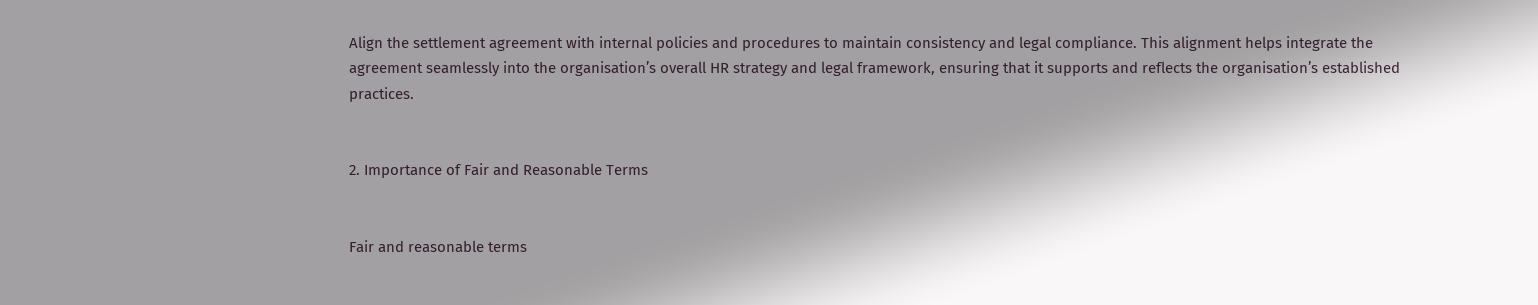Align the settlement agreement with internal policies and procedures to maintain consistency and legal compliance. This alignment helps integrate the agreement seamlessly into the organisation’s overall HR strategy and legal framework, ensuring that it supports and reflects the organisation’s established practices.


2. Importance of Fair and Reasonable Terms


Fair and reasonable terms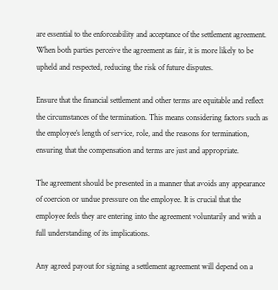are essential to the enforceability and acceptance of the settlement agreement. When both parties perceive the agreement as fair, it is more likely to be upheld and respected, reducing the risk of future disputes.

Ensure that the financial settlement and other terms are equitable and reflect the circumstances of the termination. This means considering factors such as the employee’s length of service, role, and the reasons for termination, ensuring that the compensation and terms are just and appropriate.

The agreement should be presented in a manner that avoids any appearance of coercion or undue pressure on the employee. It is crucial that the employee feels they are entering into the agreement voluntarily and with a full understanding of its implications.

Any agreed payout for signing a settlement agreement will depend on a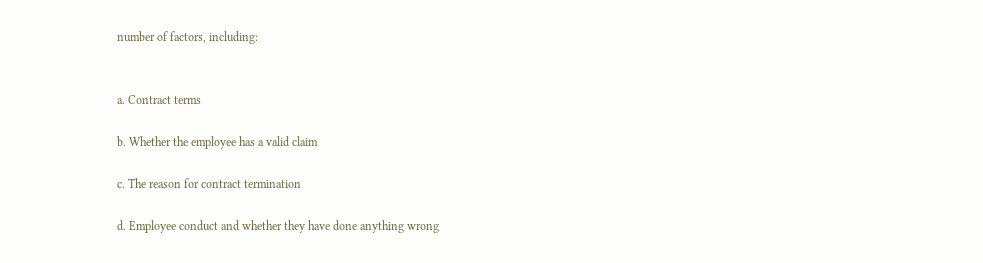number of factors, including:


a. Contract terms

b. Whether the employee has a valid claim

c. The reason for contract termination

d. Employee conduct and whether they have done anything wrong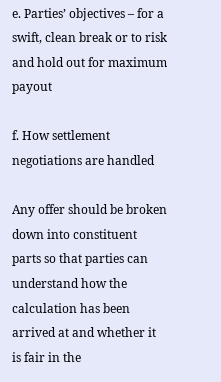e. Parties’ objectives – for a swift, clean break or to risk and hold out for maximum payout

f. How settlement negotiations are handled

Any offer should be broken down into constituent parts so that parties can understand how the calculation has been arrived at and whether it is fair in the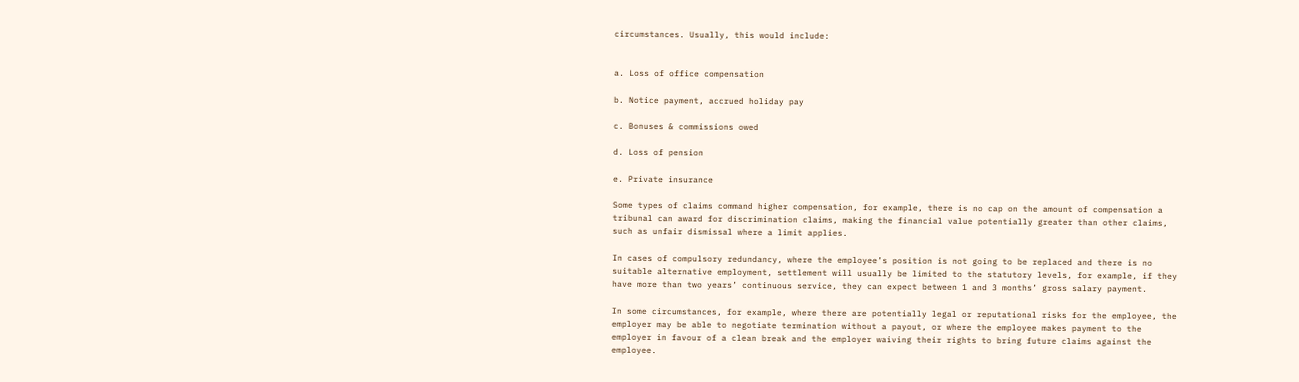circumstances. Usually, this would include:


a. Loss of office compensation

b. Notice payment, accrued holiday pay

c. Bonuses & commissions owed

d. Loss of pension

e. Private insurance

Some types of claims command higher compensation, for example, there is no cap on the amount of compensation a tribunal can award for discrimination claims, making the financial value potentially greater than other claims, such as unfair dismissal where a limit applies.

In cases of compulsory redundancy, where the employee’s position is not going to be replaced and there is no suitable alternative employment, settlement will usually be limited to the statutory levels, for example, if they have more than two years’ continuous service, they can expect between 1 and 3 months’ gross salary payment.

In some circumstances, for example, where there are potentially legal or reputational risks for the employee, the employer may be able to negotiate termination without a payout, or where the employee makes payment to the employer in favour of a clean break and the employer waiving their rights to bring future claims against the employee.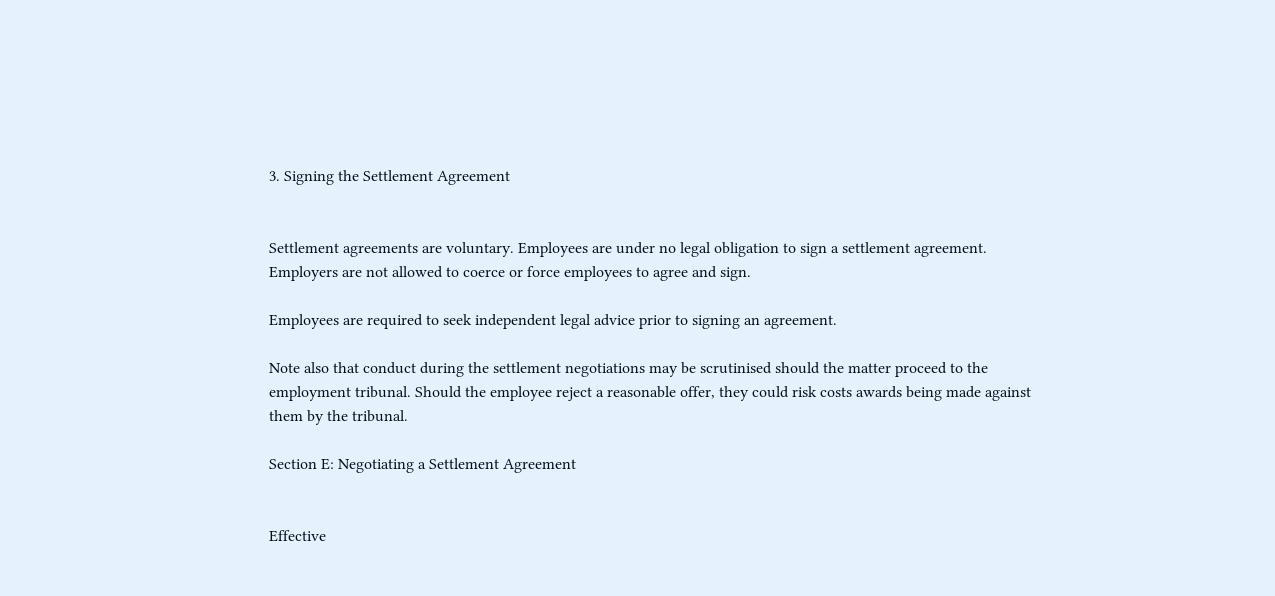3. Signing the Settlement Agreement


Settlement agreements are voluntary. Employees are under no legal obligation to sign a settlement agreement. Employers are not allowed to coerce or force employees to agree and sign.

Employees are required to seek independent legal advice prior to signing an agreement.

Note also that conduct during the settlement negotiations may be scrutinised should the matter proceed to the employment tribunal. Should the employee reject a reasonable offer, they could risk costs awards being made against them by the tribunal.

Section E: Negotiating a Settlement Agreement


Effective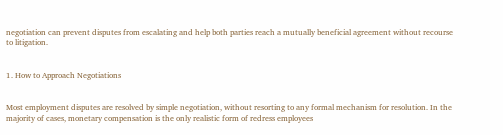negotiation can prevent disputes from escalating and help both parties reach a mutually beneficial agreement without recourse to litigation.


1. How to Approach Negotiations


Most employment disputes are resolved by simple negotiation, without resorting to any formal mechanism for resolution. In the majority of cases, monetary compensation is the only realistic form of redress employees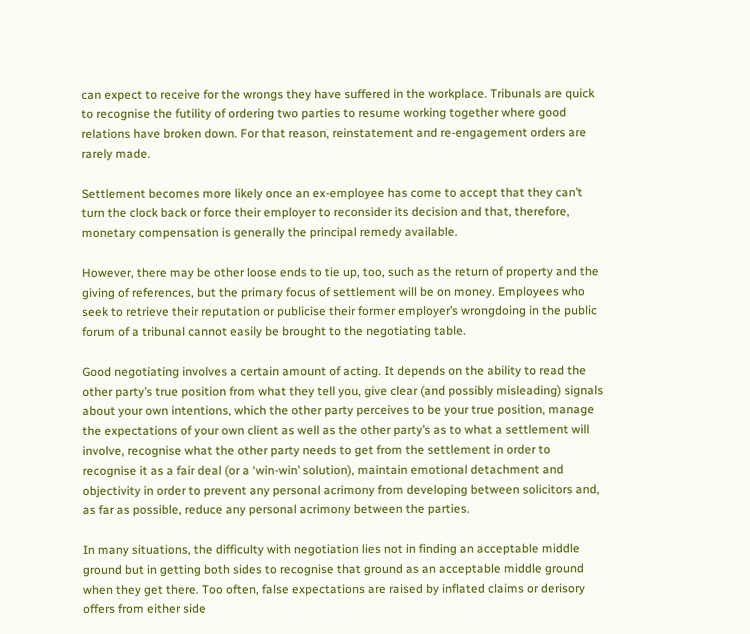can expect to receive for the wrongs they have suffered in the workplace. Tribunals are quick to recognise the futility of ordering two parties to resume working together where good relations have broken down. For that reason, reinstatement and re-engagement orders are rarely made.

Settlement becomes more likely once an ex-employee has come to accept that they can’t turn the clock back or force their employer to reconsider its decision and that, therefore, monetary compensation is generally the principal remedy available.

However, there may be other loose ends to tie up, too, such as the return of property and the giving of references, but the primary focus of settlement will be on money. Employees who seek to retrieve their reputation or publicise their former employer’s wrongdoing in the public forum of a tribunal cannot easily be brought to the negotiating table.

Good negotiating involves a certain amount of acting. It depends on the ability to read the other party’s true position from what they tell you, give clear (and possibly misleading) signals about your own intentions, which the other party perceives to be your true position, manage the expectations of your own client as well as the other party’s as to what a settlement will involve, recognise what the other party needs to get from the settlement in order to recognise it as a fair deal (or a ‘win-win’ solution), maintain emotional detachment and objectivity in order to prevent any personal acrimony from developing between solicitors and, as far as possible, reduce any personal acrimony between the parties.

In many situations, the difficulty with negotiation lies not in finding an acceptable middle ground but in getting both sides to recognise that ground as an acceptable middle ground when they get there. Too often, false expectations are raised by inflated claims or derisory offers from either side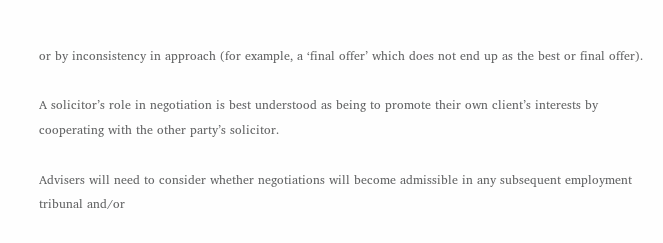or by inconsistency in approach (for example, a ‘final offer’ which does not end up as the best or final offer).

A solicitor’s role in negotiation is best understood as being to promote their own client’s interests by cooperating with the other party’s solicitor.

Advisers will need to consider whether negotiations will become admissible in any subsequent employment tribunal and/or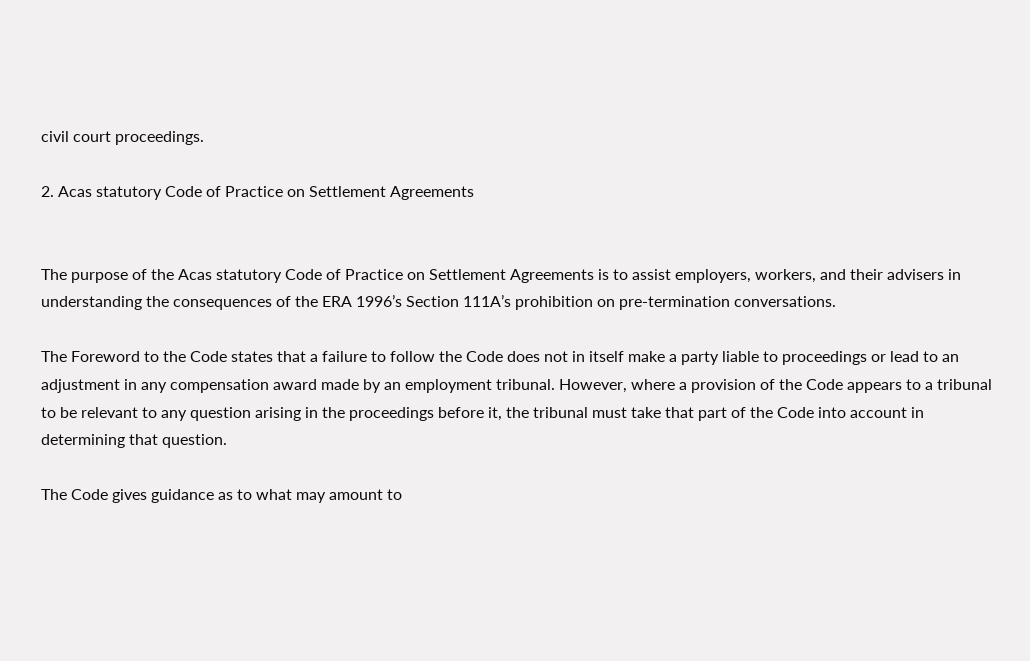civil court proceedings.

2. Acas statutory Code of Practice on Settlement Agreements


The purpose of the Acas statutory Code of Practice on Settlement Agreements is to assist employers, workers, and their advisers in understanding the consequences of the ERA 1996’s Section 111A’s prohibition on pre-termination conversations.

The Foreword to the Code states that a failure to follow the Code does not in itself make a party liable to proceedings or lead to an adjustment in any compensation award made by an employment tribunal. However, where a provision of the Code appears to a tribunal to be relevant to any question arising in the proceedings before it, the tribunal must take that part of the Code into account in determining that question.

The Code gives guidance as to what may amount to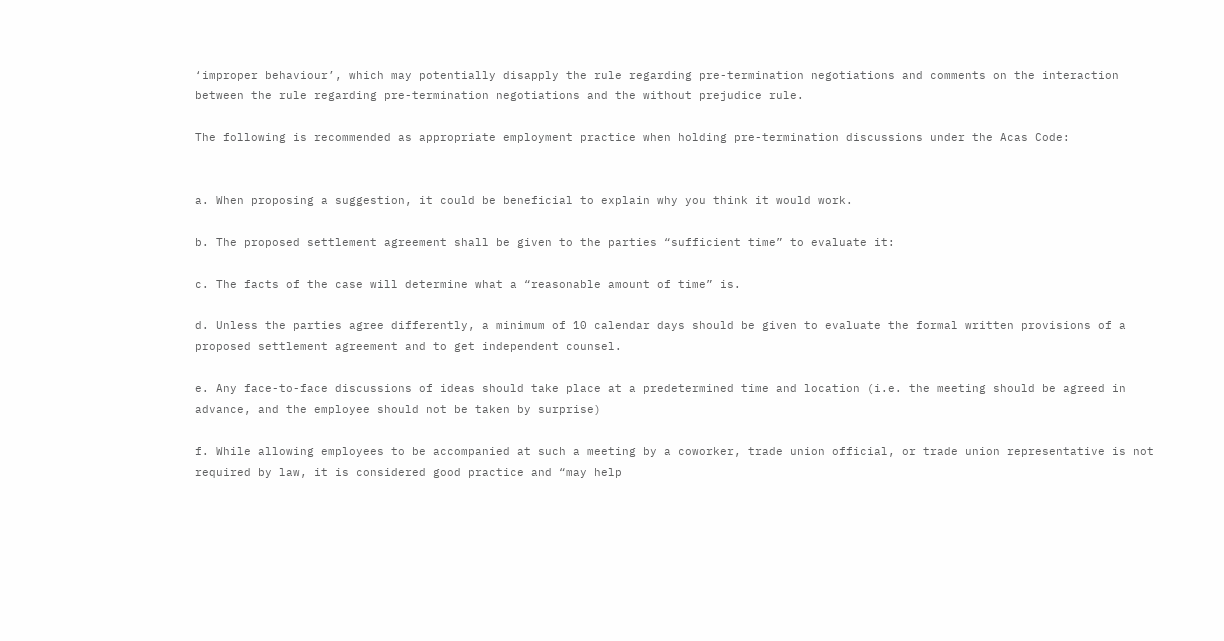‘improper behaviour’, which may potentially disapply the rule regarding pre-termination negotiations and comments on the interaction between the rule regarding pre-termination negotiations and the without prejudice rule.

The following is recommended as appropriate employment practice when holding pre-termination discussions under the Acas Code:


a. When proposing a suggestion, it could be beneficial to explain why you think it would work.

b. The proposed settlement agreement shall be given to the parties “sufficient time” to evaluate it:

c. The facts of the case will determine what a “reasonable amount of time” is.

d. Unless the parties agree differently, a minimum of 10 calendar days should be given to evaluate the formal written provisions of a proposed settlement agreement and to get independent counsel.

e. Any face-to-face discussions of ideas should take place at a predetermined time and location (i.e. the meeting should be agreed in advance, and the employee should not be taken by surprise)

f. While allowing employees to be accompanied at such a meeting by a coworker, trade union official, or trade union representative is not required by law, it is considered good practice and “may help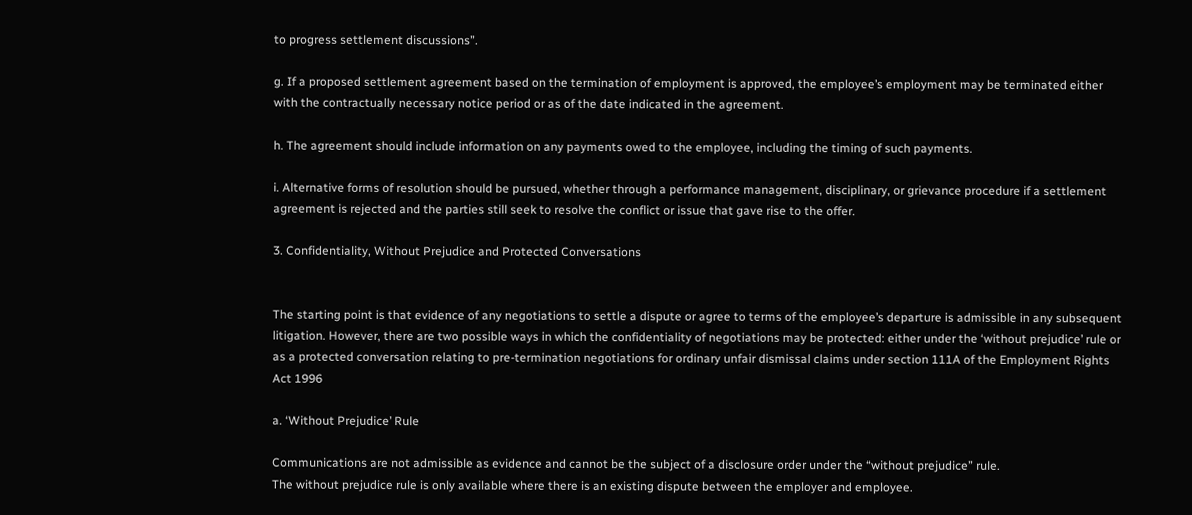to progress settlement discussions”.

g. If a proposed settlement agreement based on the termination of employment is approved, the employee’s employment may be terminated either with the contractually necessary notice period or as of the date indicated in the agreement.

h. The agreement should include information on any payments owed to the employee, including the timing of such payments.

i. Alternative forms of resolution should be pursued, whether through a performance management, disciplinary, or grievance procedure if a settlement agreement is rejected and the parties still seek to resolve the conflict or issue that gave rise to the offer.

3. Confidentiality, Without Prejudice and Protected Conversations


The starting point is that evidence of any negotiations to settle a dispute or agree to terms of the employee’s departure is admissible in any subsequent litigation. However, there are two possible ways in which the confidentiality of negotiations may be protected: either under the ‘without prejudice’ rule or as a protected conversation relating to pre-termination negotiations for ordinary unfair dismissal claims under section 111A of the Employment Rights Act 1996

a. ‘Without Prejudice’ Rule

Communications are not admissible as evidence and cannot be the subject of a disclosure order under the “without prejudice” rule.
The without prejudice rule is only available where there is an existing dispute between the employer and employee.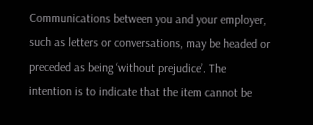Communications between you and your employer, such as letters or conversations, may be headed or preceded as being ‘without prejudice’. The intention is to indicate that the item cannot be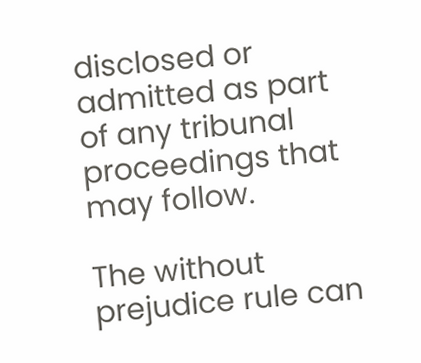disclosed or admitted as part of any tribunal proceedings that may follow.

The without prejudice rule can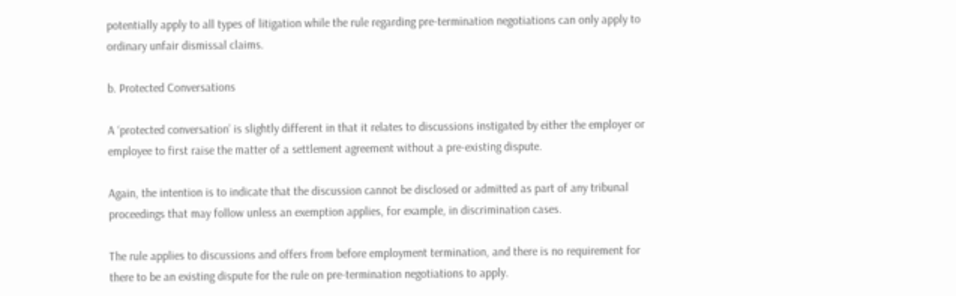potentially apply to all types of litigation while the rule regarding pre-termination negotiations can only apply to ordinary unfair dismissal claims.

b. Protected Conversations

A ‘protected conversation’ is slightly different in that it relates to discussions instigated by either the employer or employee to first raise the matter of a settlement agreement without a pre-existing dispute.

Again, the intention is to indicate that the discussion cannot be disclosed or admitted as part of any tribunal proceedings that may follow unless an exemption applies, for example, in discrimination cases.

The rule applies to discussions and offers from before employment termination, and there is no requirement for there to be an existing dispute for the rule on pre-termination negotiations to apply.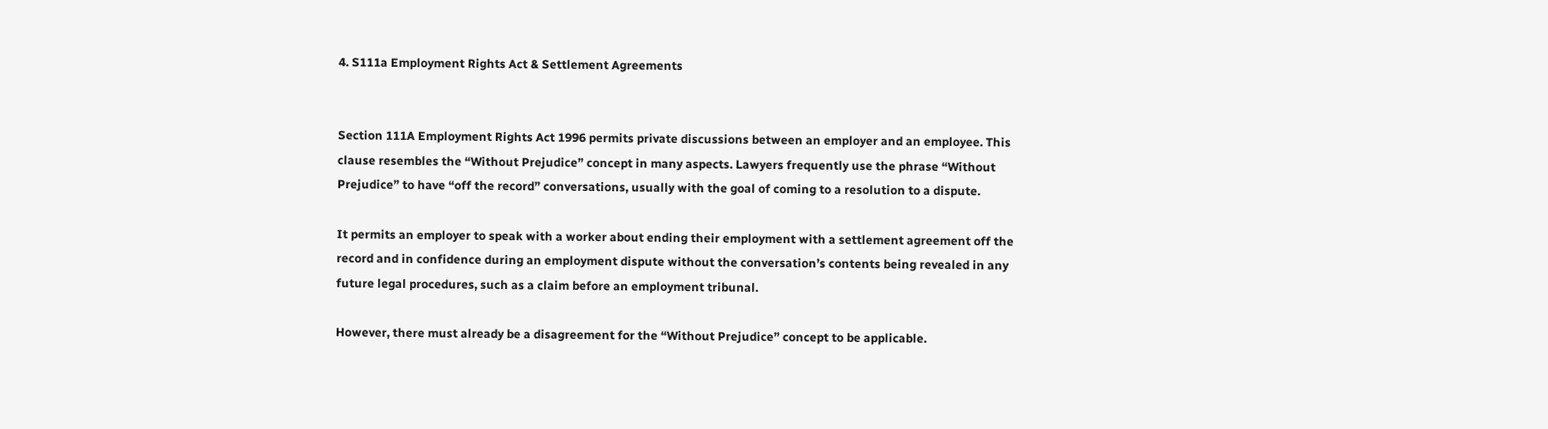4. S111a Employment Rights Act & Settlement Agreements


Section 111A Employment Rights Act 1996 permits private discussions between an employer and an employee. This clause resembles the “Without Prejudice” concept in many aspects. Lawyers frequently use the phrase “Without Prejudice” to have “off the record” conversations, usually with the goal of coming to a resolution to a dispute.

It permits an employer to speak with a worker about ending their employment with a settlement agreement off the record and in confidence during an employment dispute without the conversation’s contents being revealed in any future legal procedures, such as a claim before an employment tribunal.

However, there must already be a disagreement for the “Without Prejudice” concept to be applicable.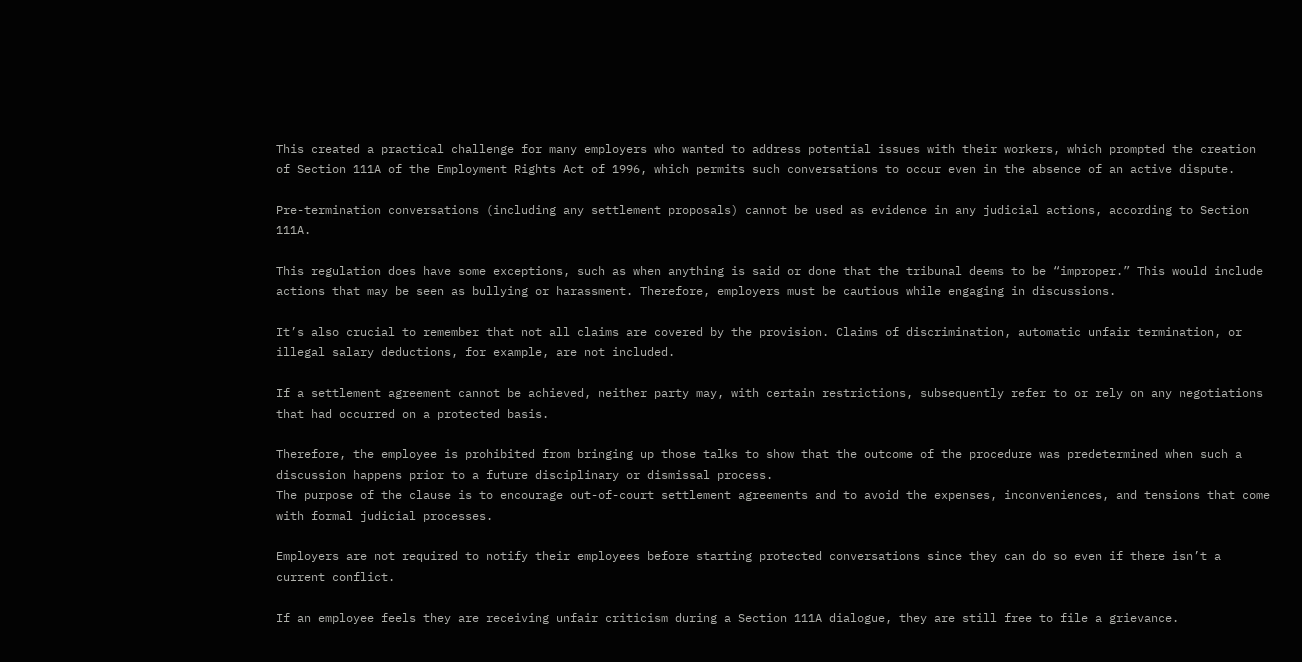This created a practical challenge for many employers who wanted to address potential issues with their workers, which prompted the creation of Section 111A of the Employment Rights Act of 1996, which permits such conversations to occur even in the absence of an active dispute.

Pre-termination conversations (including any settlement proposals) cannot be used as evidence in any judicial actions, according to Section 111A.

This regulation does have some exceptions, such as when anything is said or done that the tribunal deems to be “improper.” This would include actions that may be seen as bullying or harassment. Therefore, employers must be cautious while engaging in discussions.

It’s also crucial to remember that not all claims are covered by the provision. Claims of discrimination, automatic unfair termination, or illegal salary deductions, for example, are not included.

If a settlement agreement cannot be achieved, neither party may, with certain restrictions, subsequently refer to or rely on any negotiations that had occurred on a protected basis.

Therefore, the employee is prohibited from bringing up those talks to show that the outcome of the procedure was predetermined when such a discussion happens prior to a future disciplinary or dismissal process.
The purpose of the clause is to encourage out-of-court settlement agreements and to avoid the expenses, inconveniences, and tensions that come with formal judicial processes.

Employers are not required to notify their employees before starting protected conversations since they can do so even if there isn’t a current conflict.

If an employee feels they are receiving unfair criticism during a Section 111A dialogue, they are still free to file a grievance.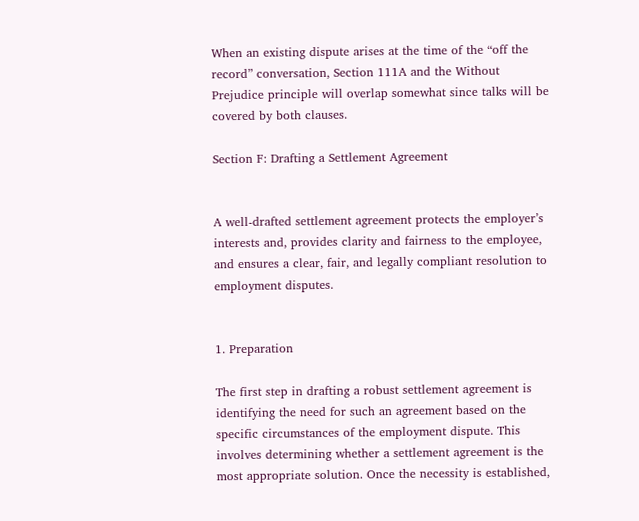When an existing dispute arises at the time of the “off the record” conversation, Section 111A and the Without Prejudice principle will overlap somewhat since talks will be covered by both clauses.

Section F: Drafting a Settlement Agreement


A well-drafted settlement agreement protects the employer’s interests and, provides clarity and fairness to the employee, and ensures a clear, fair, and legally compliant resolution to employment disputes.


1. Preparation

The first step in drafting a robust settlement agreement is identifying the need for such an agreement based on the specific circumstances of the employment dispute. This involves determining whether a settlement agreement is the most appropriate solution. Once the necessity is established,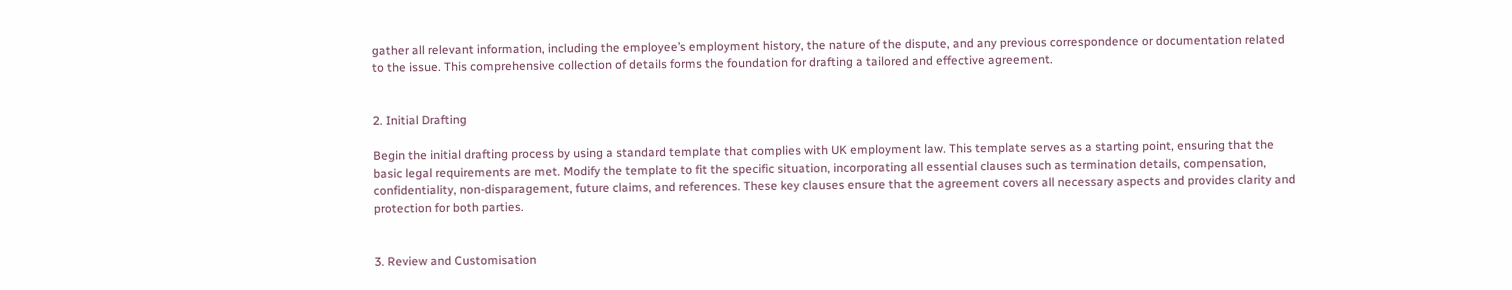gather all relevant information, including the employee’s employment history, the nature of the dispute, and any previous correspondence or documentation related to the issue. This comprehensive collection of details forms the foundation for drafting a tailored and effective agreement.


2. Initial Drafting

Begin the initial drafting process by using a standard template that complies with UK employment law. This template serves as a starting point, ensuring that the basic legal requirements are met. Modify the template to fit the specific situation, incorporating all essential clauses such as termination details, compensation, confidentiality, non-disparagement, future claims, and references. These key clauses ensure that the agreement covers all necessary aspects and provides clarity and protection for both parties.


3. Review and Customisation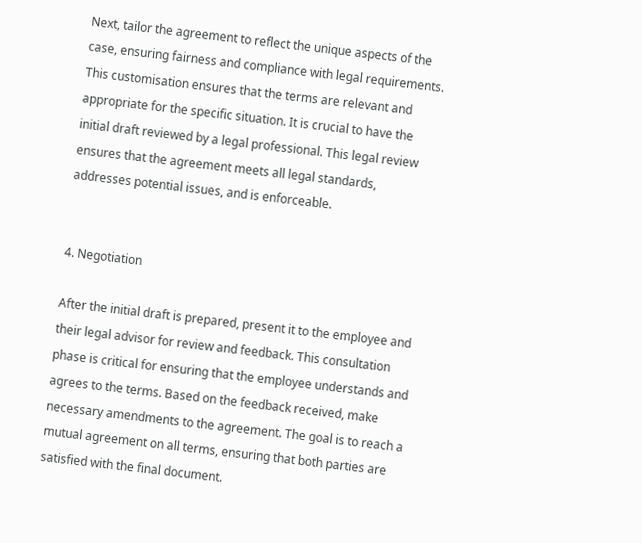Next, tailor the agreement to reflect the unique aspects of the case, ensuring fairness and compliance with legal requirements. This customisation ensures that the terms are relevant and appropriate for the specific situation. It is crucial to have the initial draft reviewed by a legal professional. This legal review ensures that the agreement meets all legal standards, addresses potential issues, and is enforceable.


4. Negotiation

After the initial draft is prepared, present it to the employee and their legal advisor for review and feedback. This consultation phase is critical for ensuring that the employee understands and agrees to the terms. Based on the feedback received, make necessary amendments to the agreement. The goal is to reach a mutual agreement on all terms, ensuring that both parties are satisfied with the final document.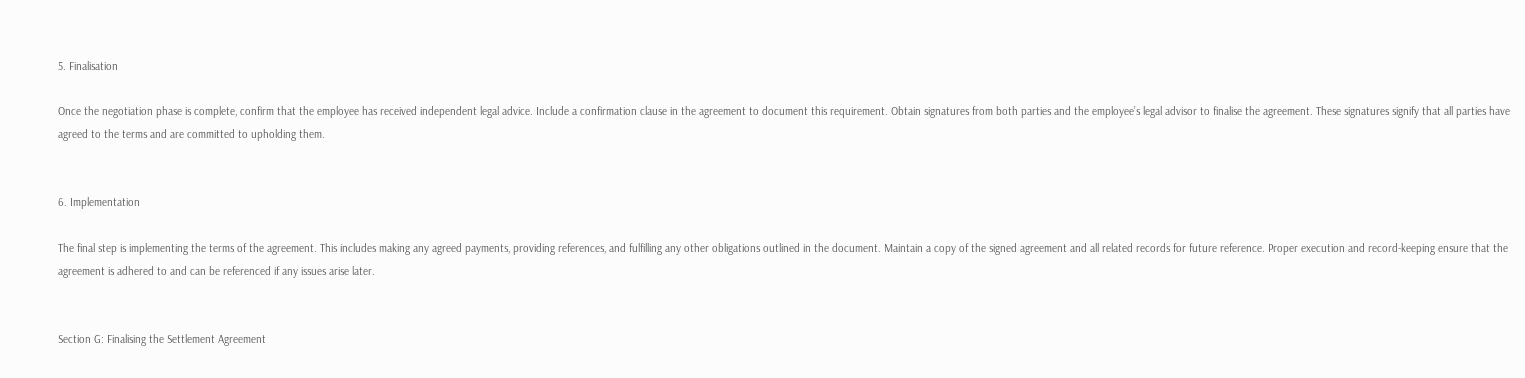5. Finalisation

Once the negotiation phase is complete, confirm that the employee has received independent legal advice. Include a confirmation clause in the agreement to document this requirement. Obtain signatures from both parties and the employee’s legal advisor to finalise the agreement. These signatures signify that all parties have agreed to the terms and are committed to upholding them.


6. Implementation

The final step is implementing the terms of the agreement. This includes making any agreed payments, providing references, and fulfilling any other obligations outlined in the document. Maintain a copy of the signed agreement and all related records for future reference. Proper execution and record-keeping ensure that the agreement is adhered to and can be referenced if any issues arise later.


Section G: Finalising the Settlement Agreement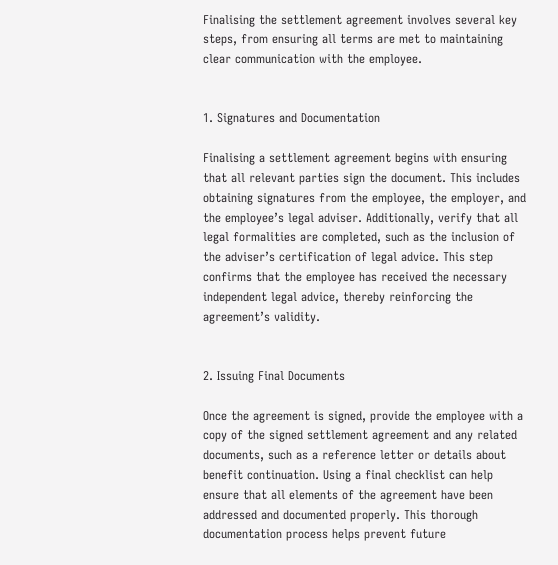Finalising the settlement agreement involves several key steps, from ensuring all terms are met to maintaining clear communication with the employee.


1. Signatures and Documentation

Finalising a settlement agreement begins with ensuring that all relevant parties sign the document. This includes obtaining signatures from the employee, the employer, and the employee’s legal adviser. Additionally, verify that all legal formalities are completed, such as the inclusion of the adviser’s certification of legal advice. This step confirms that the employee has received the necessary independent legal advice, thereby reinforcing the agreement’s validity.


2. Issuing Final Documents

Once the agreement is signed, provide the employee with a copy of the signed settlement agreement and any related documents, such as a reference letter or details about benefit continuation. Using a final checklist can help ensure that all elements of the agreement have been addressed and documented properly. This thorough documentation process helps prevent future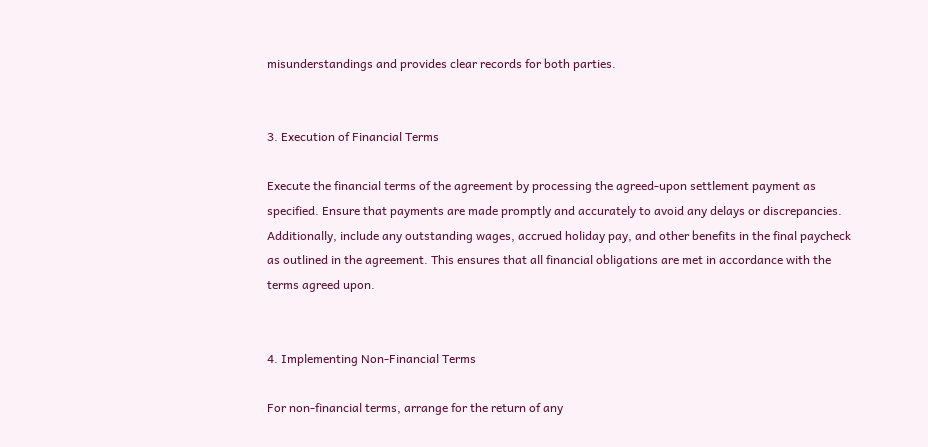misunderstandings and provides clear records for both parties.


3. Execution of Financial Terms

Execute the financial terms of the agreement by processing the agreed-upon settlement payment as specified. Ensure that payments are made promptly and accurately to avoid any delays or discrepancies. Additionally, include any outstanding wages, accrued holiday pay, and other benefits in the final paycheck as outlined in the agreement. This ensures that all financial obligations are met in accordance with the terms agreed upon.


4. Implementing Non-Financial Terms

For non-financial terms, arrange for the return of any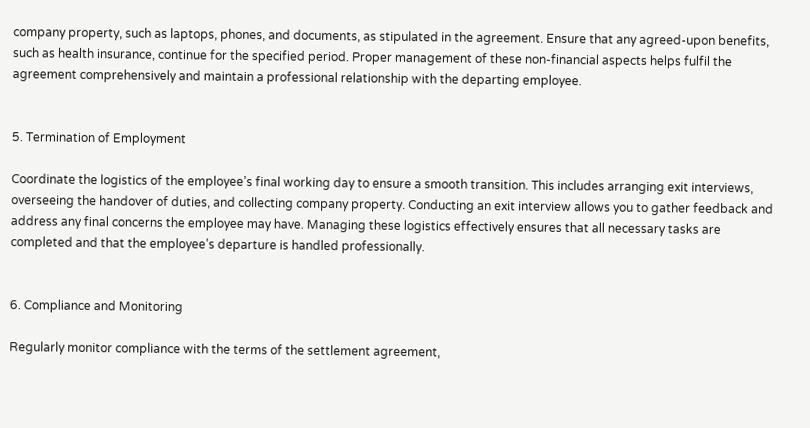company property, such as laptops, phones, and documents, as stipulated in the agreement. Ensure that any agreed-upon benefits, such as health insurance, continue for the specified period. Proper management of these non-financial aspects helps fulfil the agreement comprehensively and maintain a professional relationship with the departing employee.


5. Termination of Employment

Coordinate the logistics of the employee’s final working day to ensure a smooth transition. This includes arranging exit interviews, overseeing the handover of duties, and collecting company property. Conducting an exit interview allows you to gather feedback and address any final concerns the employee may have. Managing these logistics effectively ensures that all necessary tasks are completed and that the employee’s departure is handled professionally.


6. Compliance and Monitoring

Regularly monitor compliance with the terms of the settlement agreement,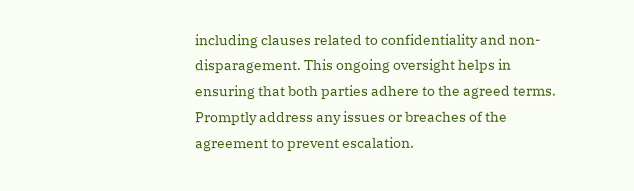including clauses related to confidentiality and non-disparagement. This ongoing oversight helps in ensuring that both parties adhere to the agreed terms. Promptly address any issues or breaches of the agreement to prevent escalation.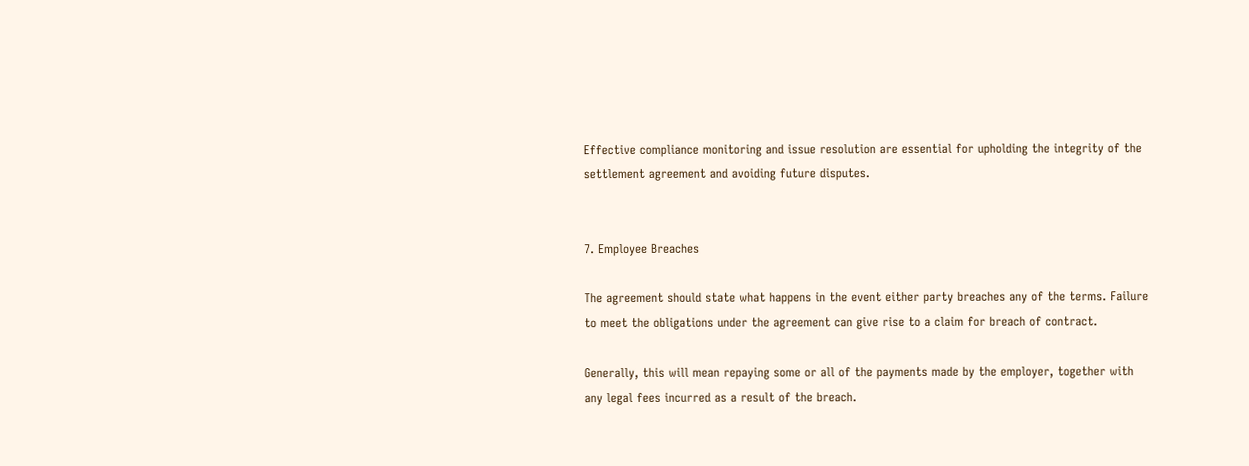Effective compliance monitoring and issue resolution are essential for upholding the integrity of the settlement agreement and avoiding future disputes.


7. Employee Breaches

The agreement should state what happens in the event either party breaches any of the terms. Failure to meet the obligations under the agreement can give rise to a claim for breach of contract.

Generally, this will mean repaying some or all of the payments made by the employer, together with any legal fees incurred as a result of the breach.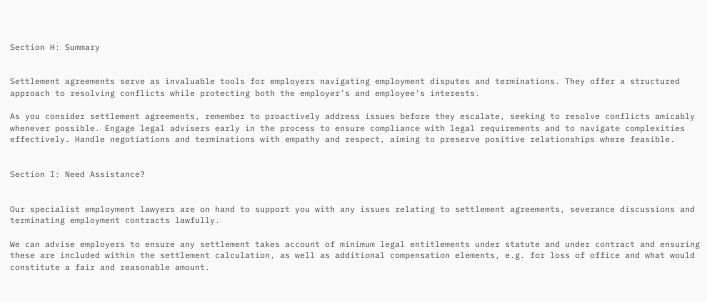Section H: Summary


Settlement agreements serve as invaluable tools for employers navigating employment disputes and terminations. They offer a structured approach to resolving conflicts while protecting both the employer’s and employee’s interests.

As you consider settlement agreements, remember to proactively address issues before they escalate, seeking to resolve conflicts amicably whenever possible. Engage legal advisers early in the process to ensure compliance with legal requirements and to navigate complexities effectively. Handle negotiations and terminations with empathy and respect, aiming to preserve positive relationships where feasible.


Section I: Need Assistance?


Our specialist employment lawyers are on hand to support you with any issues relating to settlement agreements, severance discussions and terminating employment contracts lawfully.

We can advise employers to ensure any settlement takes account of minimum legal entitlements under statute and under contract and ensuring these are included within the settlement calculation, as well as additional compensation elements, e.g. for loss of office and what would constitute a fair and reasonable amount.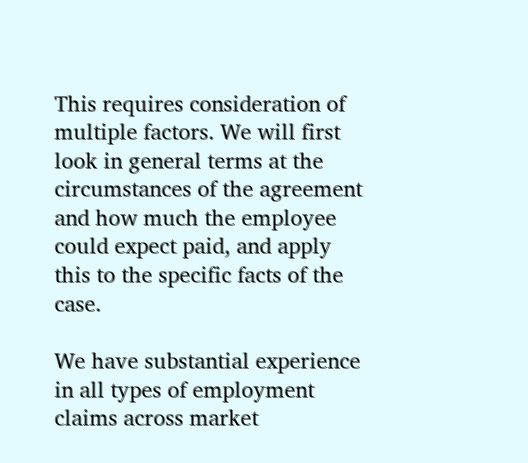This requires consideration of multiple factors. We will first look in general terms at the circumstances of the agreement and how much the employee could expect paid, and apply this to the specific facts of the case.

We have substantial experience in all types of employment claims across market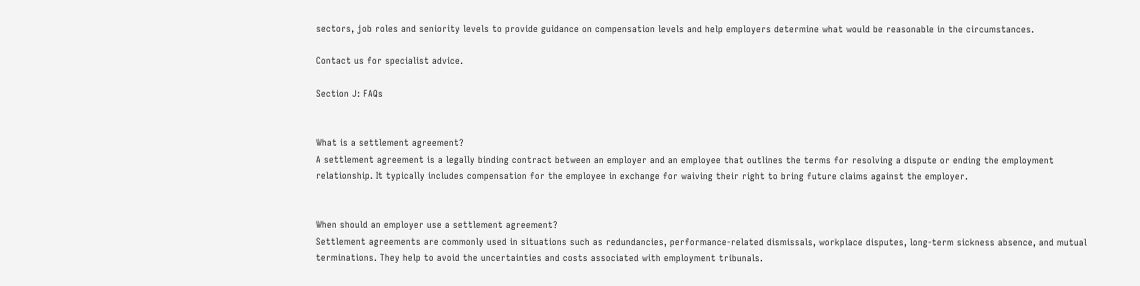sectors, job roles and seniority levels to provide guidance on compensation levels and help employers determine what would be reasonable in the circumstances.

Contact us for specialist advice.

Section J: FAQs


What is a settlement agreement?
A settlement agreement is a legally binding contract between an employer and an employee that outlines the terms for resolving a dispute or ending the employment relationship. It typically includes compensation for the employee in exchange for waiving their right to bring future claims against the employer.


When should an employer use a settlement agreement?
Settlement agreements are commonly used in situations such as redundancies, performance-related dismissals, workplace disputes, long-term sickness absence, and mutual terminations. They help to avoid the uncertainties and costs associated with employment tribunals.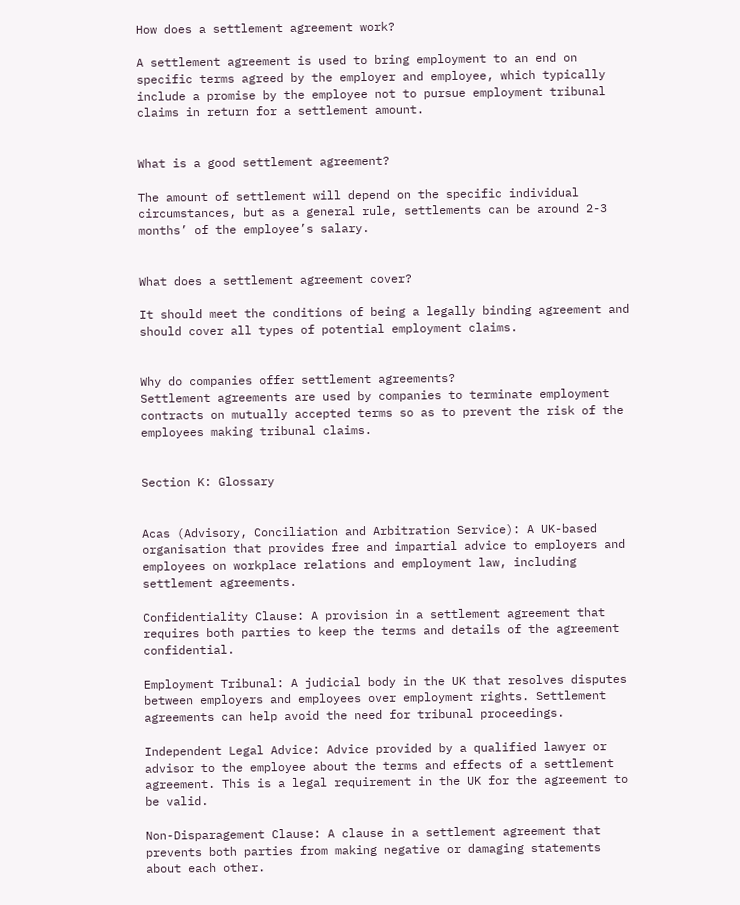How does a settlement agreement work?

A settlement agreement is used to bring employment to an end on specific terms agreed by the employer and employee, which typically include a promise by the employee not to pursue employment tribunal claims in return for a settlement amount.


What is a good settlement agreement?

The amount of settlement will depend on the specific individual circumstances, but as a general rule, settlements can be around 2-3 months’ of the employee’s salary.


What does a settlement agreement cover?

It should meet the conditions of being a legally binding agreement and should cover all types of potential employment claims.


Why do companies offer settlement agreements?
Settlement agreements are used by companies to terminate employment contracts on mutually accepted terms so as to prevent the risk of the employees making tribunal claims.


Section K: Glossary


Acas (Advisory, Conciliation and Arbitration Service): A UK-based organisation that provides free and impartial advice to employers and employees on workplace relations and employment law, including settlement agreements.

Confidentiality Clause: A provision in a settlement agreement that requires both parties to keep the terms and details of the agreement confidential.

Employment Tribunal: A judicial body in the UK that resolves disputes between employers and employees over employment rights. Settlement agreements can help avoid the need for tribunal proceedings.

Independent Legal Advice: Advice provided by a qualified lawyer or advisor to the employee about the terms and effects of a settlement agreement. This is a legal requirement in the UK for the agreement to be valid.

Non-Disparagement Clause: A clause in a settlement agreement that prevents both parties from making negative or damaging statements about each other.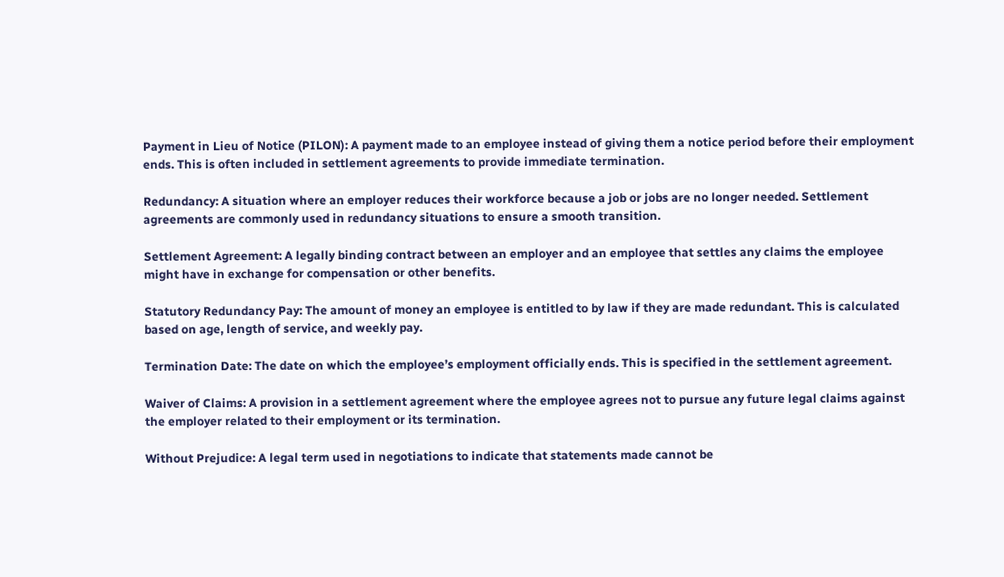Payment in Lieu of Notice (PILON): A payment made to an employee instead of giving them a notice period before their employment ends. This is often included in settlement agreements to provide immediate termination.

Redundancy: A situation where an employer reduces their workforce because a job or jobs are no longer needed. Settlement agreements are commonly used in redundancy situations to ensure a smooth transition.

Settlement Agreement: A legally binding contract between an employer and an employee that settles any claims the employee might have in exchange for compensation or other benefits.

Statutory Redundancy Pay: The amount of money an employee is entitled to by law if they are made redundant. This is calculated based on age, length of service, and weekly pay.

Termination Date: The date on which the employee’s employment officially ends. This is specified in the settlement agreement.

Waiver of Claims: A provision in a settlement agreement where the employee agrees not to pursue any future legal claims against the employer related to their employment or its termination.

Without Prejudice: A legal term used in negotiations to indicate that statements made cannot be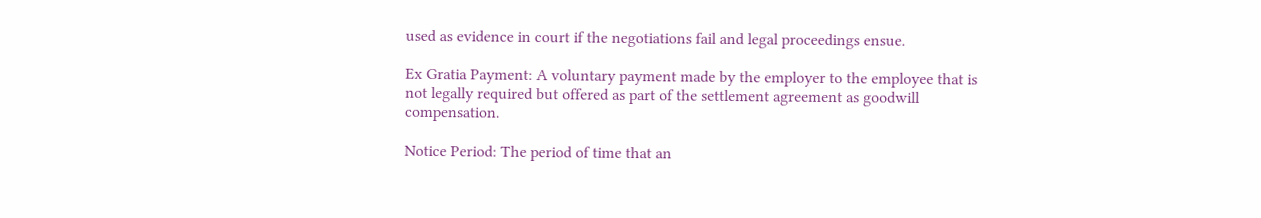used as evidence in court if the negotiations fail and legal proceedings ensue.

Ex Gratia Payment: A voluntary payment made by the employer to the employee that is not legally required but offered as part of the settlement agreement as goodwill compensation.

Notice Period: The period of time that an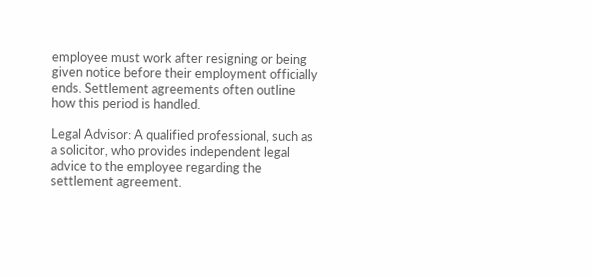employee must work after resigning or being given notice before their employment officially ends. Settlement agreements often outline how this period is handled.

Legal Advisor: A qualified professional, such as a solicitor, who provides independent legal advice to the employee regarding the settlement agreement.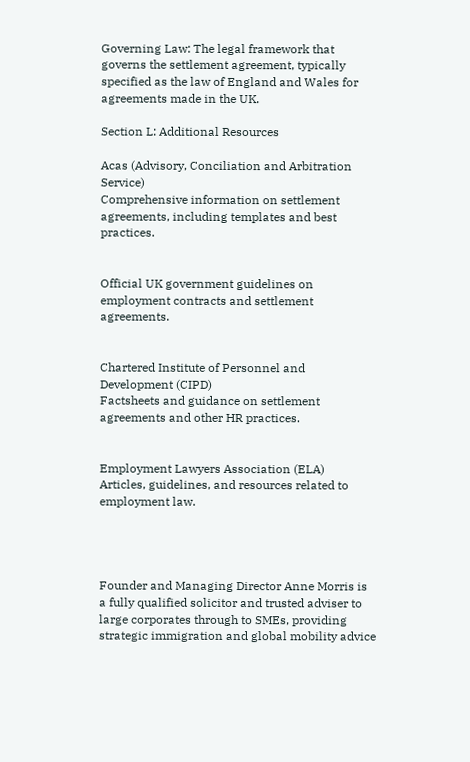Governing Law: The legal framework that governs the settlement agreement, typically specified as the law of England and Wales for agreements made in the UK.

Section L: Additional Resources

Acas (Advisory, Conciliation and Arbitration Service)
Comprehensive information on settlement agreements, including templates and best practices.


Official UK government guidelines on employment contracts and settlement agreements.


Chartered Institute of Personnel and Development (CIPD)
Factsheets and guidance on settlement agreements and other HR practices.


Employment Lawyers Association (ELA)
Articles, guidelines, and resources related to employment law.




Founder and Managing Director Anne Morris is a fully qualified solicitor and trusted adviser to large corporates through to SMEs, providing strategic immigration and global mobility advice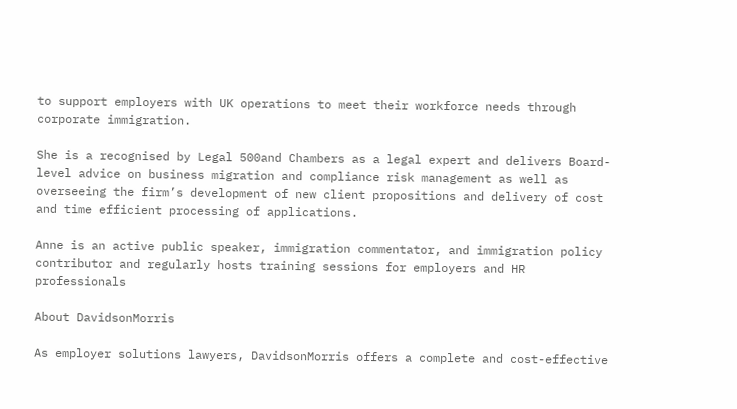to support employers with UK operations to meet their workforce needs through corporate immigration.

She is a recognised by Legal 500and Chambers as a legal expert and delivers Board-level advice on business migration and compliance risk management as well as overseeing the firm’s development of new client propositions and delivery of cost and time efficient processing of applications.

Anne is an active public speaker, immigration commentator, and immigration policy contributor and regularly hosts training sessions for employers and HR professionals

About DavidsonMorris

As employer solutions lawyers, DavidsonMorris offers a complete and cost-effective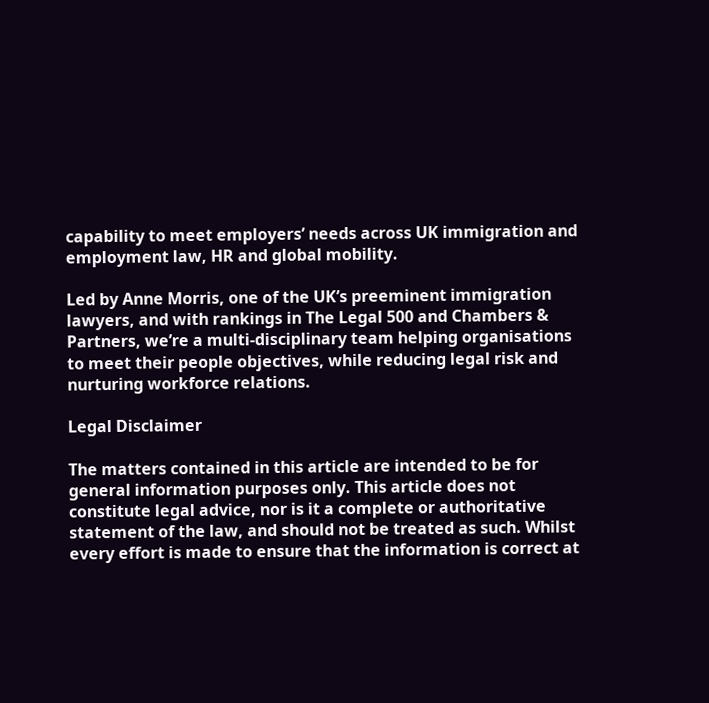capability to meet employers’ needs across UK immigration and employment law, HR and global mobility.

Led by Anne Morris, one of the UK’s preeminent immigration lawyers, and with rankings in The Legal 500 and Chambers & Partners, we’re a multi-disciplinary team helping organisations to meet their people objectives, while reducing legal risk and nurturing workforce relations.

Legal Disclaimer

The matters contained in this article are intended to be for general information purposes only. This article does not constitute legal advice, nor is it a complete or authoritative statement of the law, and should not be treated as such. Whilst every effort is made to ensure that the information is correct at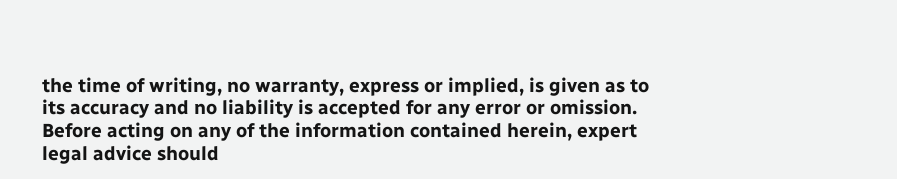the time of writing, no warranty, express or implied, is given as to its accuracy and no liability is accepted for any error or omission. Before acting on any of the information contained herein, expert legal advice should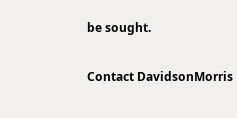be sought.

Contact DavidsonMorris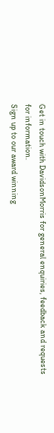Get in touch with DavidsonMorris for general enquiries, feedback and requests for information.
Sign up to our award winning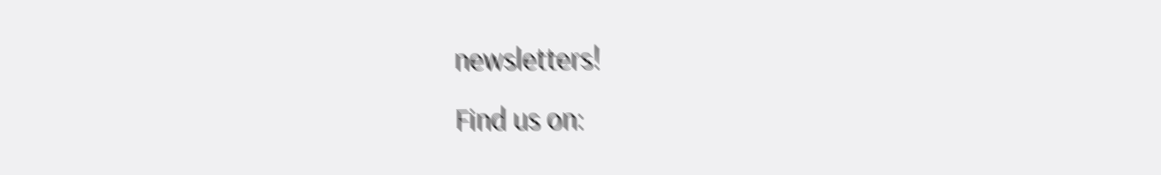newsletters!
Find us on: